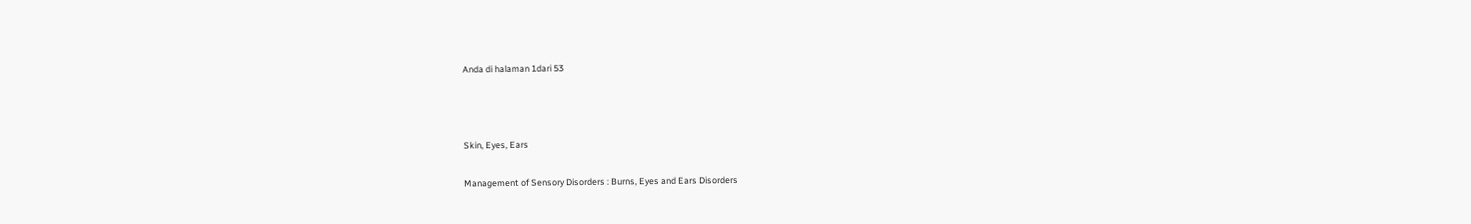Anda di halaman 1dari 53



Skin, Eyes, Ears

Management of Sensory Disorders : Burns, Eyes and Ears Disorders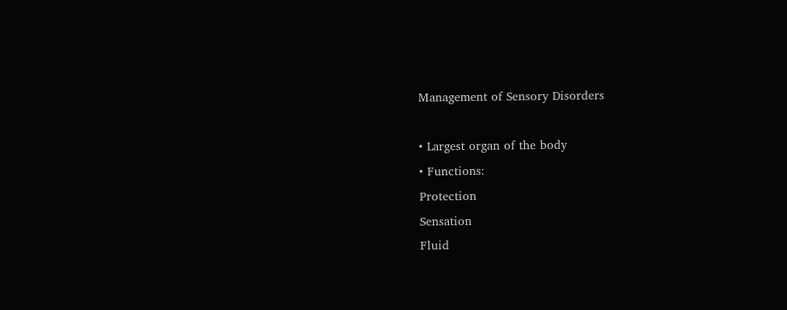Management of Sensory Disorders

• Largest organ of the body
• Functions:
Protection
Sensation
Fluid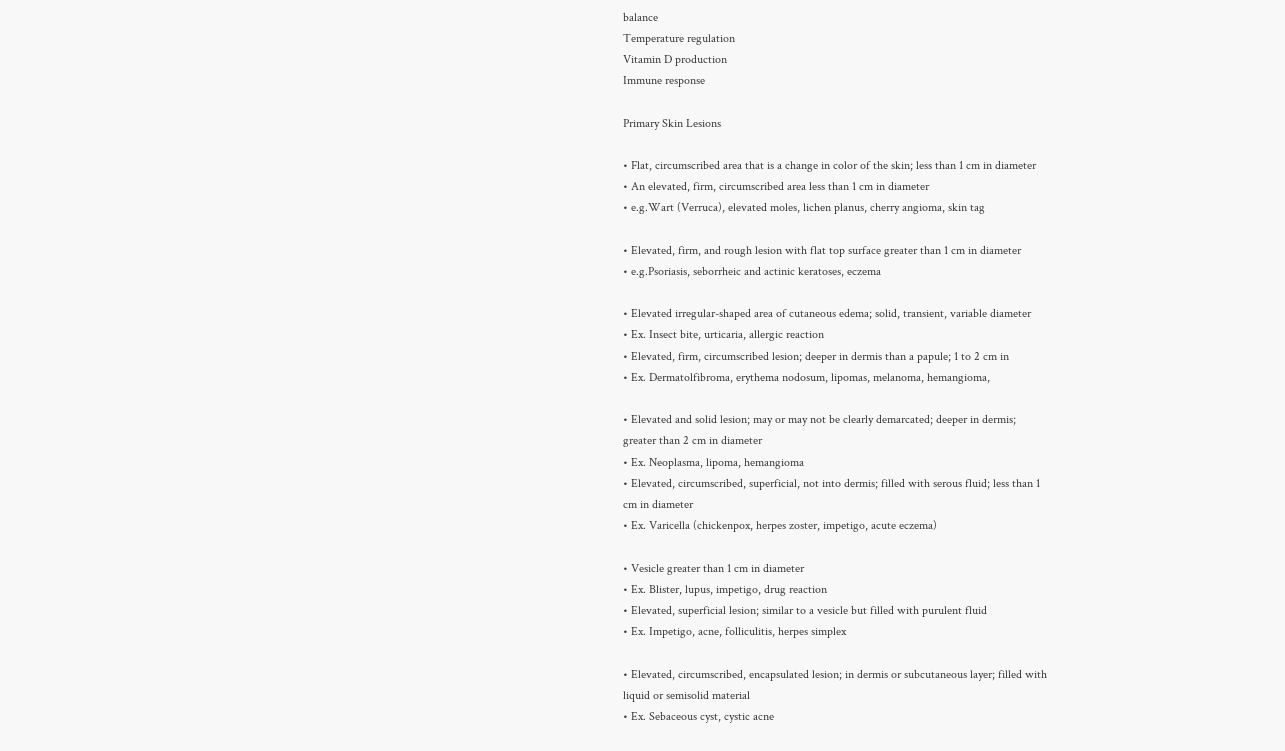balance
Temperature regulation
Vitamin D production
Immune response

Primary Skin Lesions

• Flat, circumscribed area that is a change in color of the skin; less than 1 cm in diameter
• An elevated, firm, circumscribed area less than 1 cm in diameter
• e.g.Wart (Verruca), elevated moles, lichen planus, cherry angioma, skin tag

• Elevated, firm, and rough lesion with flat top surface greater than 1 cm in diameter
• e.g.Psoriasis, seborrheic and actinic keratoses, eczema

• Elevated irregular-shaped area of cutaneous edema; solid, transient, variable diameter
• Ex. Insect bite, urticaria, allergic reaction
• Elevated, firm, circumscribed lesion; deeper in dermis than a papule; 1 to 2 cm in
• Ex. Dermatolfibroma, erythema nodosum, lipomas, melanoma, hemangioma,

• Elevated and solid lesion; may or may not be clearly demarcated; deeper in dermis;
greater than 2 cm in diameter
• Ex. Neoplasma, lipoma, hemangioma
• Elevated, circumscribed, superficial, not into dermis; filled with serous fluid; less than 1
cm in diameter
• Ex. Varicella (chickenpox, herpes zoster, impetigo, acute eczema)

• Vesicle greater than 1 cm in diameter
• Ex. Blister, lupus, impetigo, drug reaction
• Elevated, superficial lesion; similar to a vesicle but filled with purulent fluid
• Ex. Impetigo, acne, folliculitis, herpes simplex

• Elevated, circumscribed, encapsulated lesion; in dermis or subcutaneous layer; filled with
liquid or semisolid material
• Ex. Sebaceous cyst, cystic acne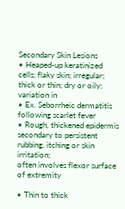Secondary Skin Lesions
• Heaped-up keratinized cells; flaky skin; irregular; thick or thin; dry or oily; variation in
• Ex. Seborrheic dermatitis following scarlet fever
• Rough, thickened epidermis secondary to persistent rubbing, itching or skin irritation;
often involves flexor surface of extremity

• Thin to thick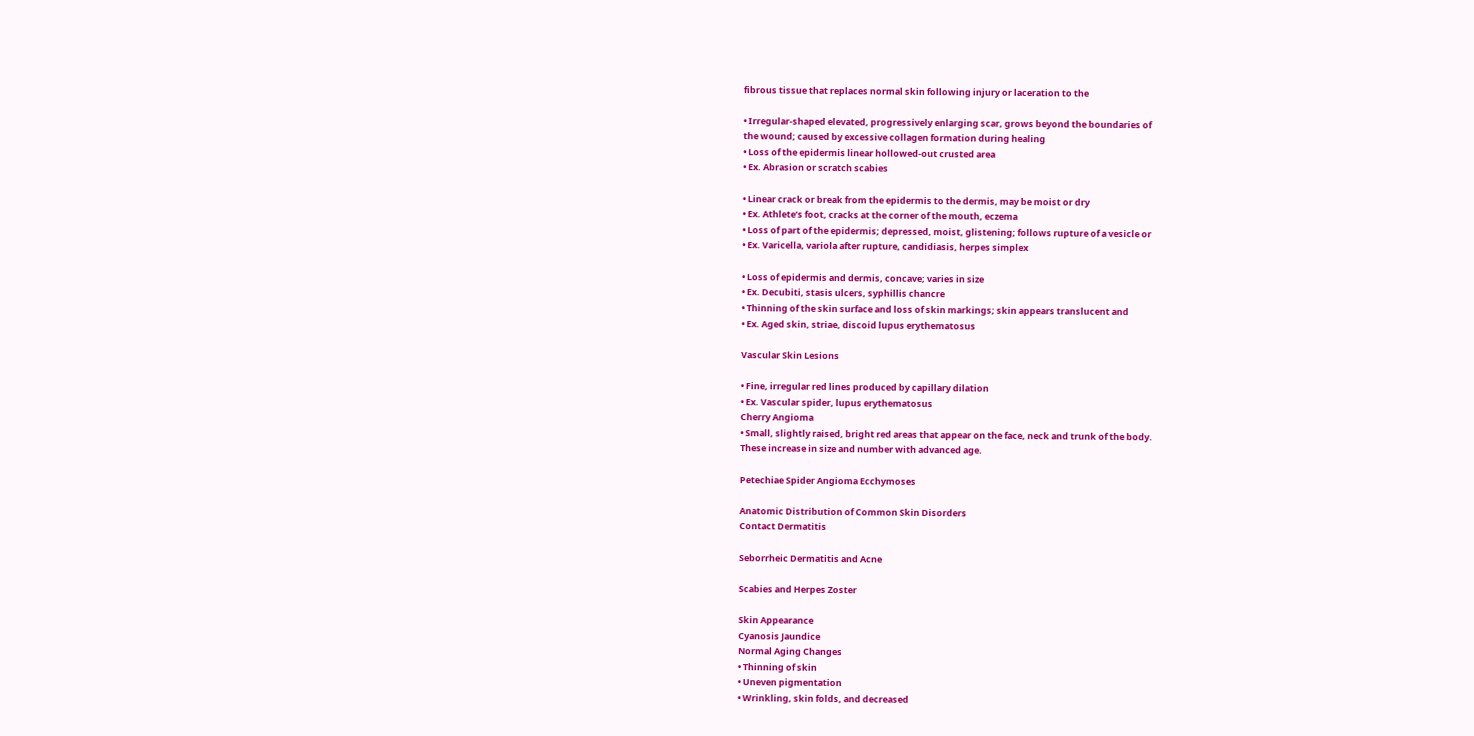fibrous tissue that replaces normal skin following injury or laceration to the

• Irregular-shaped elevated, progressively enlarging scar, grows beyond the boundaries of
the wound; caused by excessive collagen formation during healing
• Loss of the epidermis linear hollowed-out crusted area
• Ex. Abrasion or scratch scabies

• Linear crack or break from the epidermis to the dermis, may be moist or dry
• Ex. Athlete’s foot, cracks at the corner of the mouth, eczema
• Loss of part of the epidermis; depressed, moist, glistening; follows rupture of a vesicle or
• Ex. Varicella, variola after rupture, candidiasis, herpes simplex

• Loss of epidermis and dermis, concave; varies in size
• Ex. Decubiti, stasis ulcers, syphillis chancre
• Thinning of the skin surface and loss of skin markings; skin appears translucent and
• Ex. Aged skin, striae, discoid lupus erythematosus

Vascular Skin Lesions

• Fine, irregular red lines produced by capillary dilation
• Ex. Vascular spider, lupus erythematosus
Cherry Angioma
• Small, slightly raised, bright red areas that appear on the face, neck and trunk of the body.
These increase in size and number with advanced age.

Petechiae Spider Angioma Ecchymoses

Anatomic Distribution of Common Skin Disorders
Contact Dermatitis

Seborrheic Dermatitis and Acne

Scabies and Herpes Zoster

Skin Appearance
Cyanosis Jaundice
Normal Aging Changes
• Thinning of skin
• Uneven pigmentation
• Wrinkling, skin folds, and decreased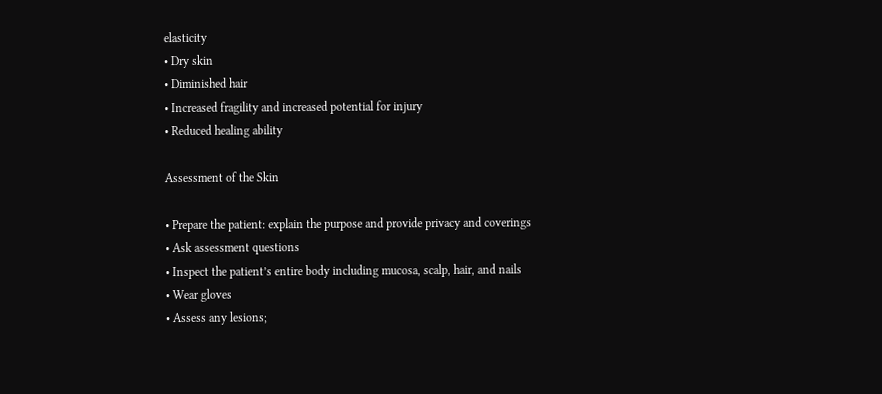elasticity
• Dry skin
• Diminished hair
• Increased fragility and increased potential for injury
• Reduced healing ability

Assessment of the Skin

• Prepare the patient: explain the purpose and provide privacy and coverings
• Ask assessment questions
• Inspect the patient’s entire body including mucosa, scalp, hair, and nails
• Wear gloves
• Assess any lesions;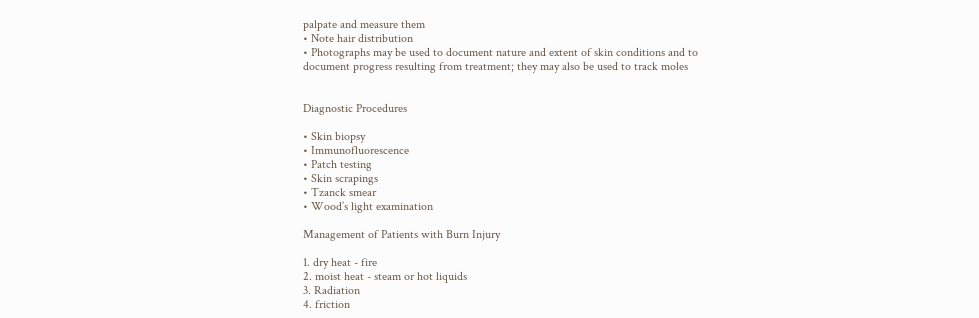palpate and measure them
• Note hair distribution
• Photographs may be used to document nature and extent of skin conditions and to
document progress resulting from treatment; they may also be used to track moles


Diagnostic Procedures

• Skin biopsy
• Immunofluorescence
• Patch testing
• Skin scrapings
• Tzanck smear
• Wood’s light examination

Management of Patients with Burn Injury

1. dry heat - fire
2. moist heat - steam or hot liquids
3. Radiation
4. friction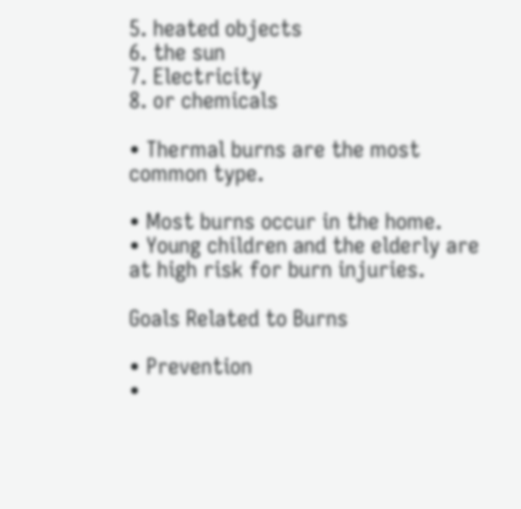5. heated objects
6. the sun
7. Electricity
8. or chemicals

• Thermal burns are the most common type.

• Most burns occur in the home.
• Young children and the elderly are at high risk for burn injuries.

Goals Related to Burns

• Prevention
•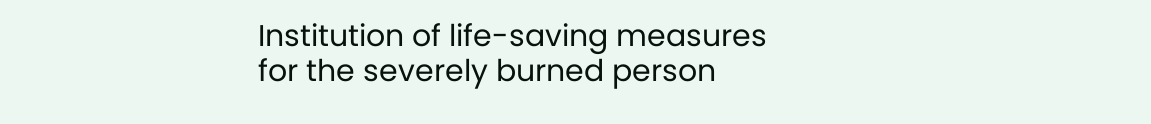Institution of life-saving measures for the severely burned person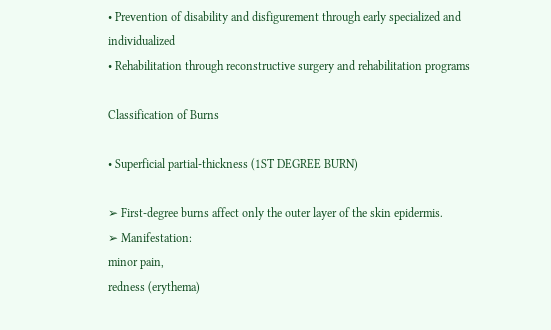• Prevention of disability and disfigurement through early specialized and individualized
• Rehabilitation through reconstructive surgery and rehabilitation programs

Classification of Burns

• Superficial partial-thickness (1ST DEGREE BURN)

➢ First-degree burns affect only the outer layer of the skin epidermis.
➢ Manifestation:
minor pain,
redness (erythema)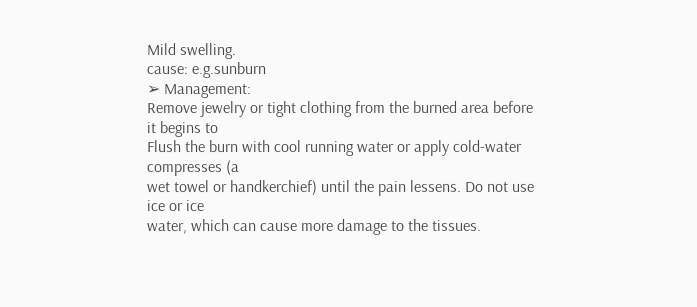Mild swelling.
cause: e.g.sunburn
➢ Management:
Remove jewelry or tight clothing from the burned area before it begins to
Flush the burn with cool running water or apply cold-water compresses (a
wet towel or handkerchief) until the pain lessens. Do not use ice or ice
water, which can cause more damage to the tissues.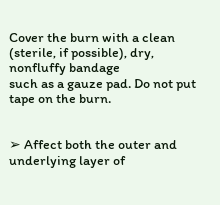Cover the burn with a clean (sterile, if possible), dry, nonfluffy bandage
such as a gauze pad. Do not put tape on the burn.


➢ Affect both the outer and underlying layer of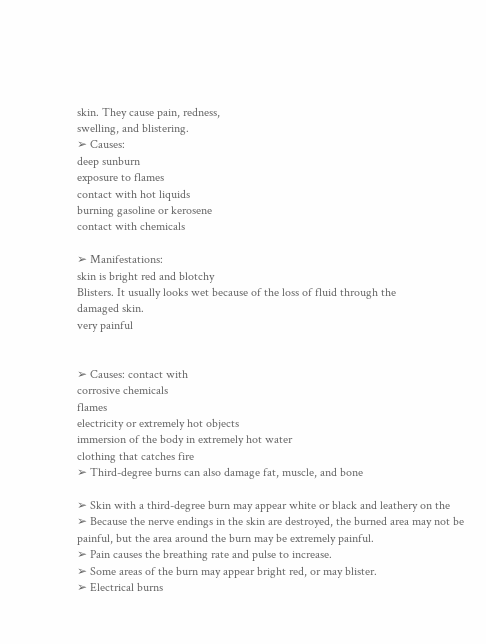skin. They cause pain, redness,
swelling, and blistering.
➢ Causes:
deep sunburn
exposure to flames
contact with hot liquids
burning gasoline or kerosene
contact with chemicals

➢ Manifestations:
skin is bright red and blotchy
Blisters. It usually looks wet because of the loss of fluid through the
damaged skin.
very painful


➢ Causes: contact with
corrosive chemicals
flames
electricity or extremely hot objects
immersion of the body in extremely hot water
clothing that catches fire
➢ Third-degree burns can also damage fat, muscle, and bone

➢ Skin with a third-degree burn may appear white or black and leathery on the
➢ Because the nerve endings in the skin are destroyed, the burned area may not be
painful, but the area around the burn may be extremely painful.
➢ Pain causes the breathing rate and pulse to increase.
➢ Some areas of the burn may appear bright red, or may blister.
➢ Electrical burns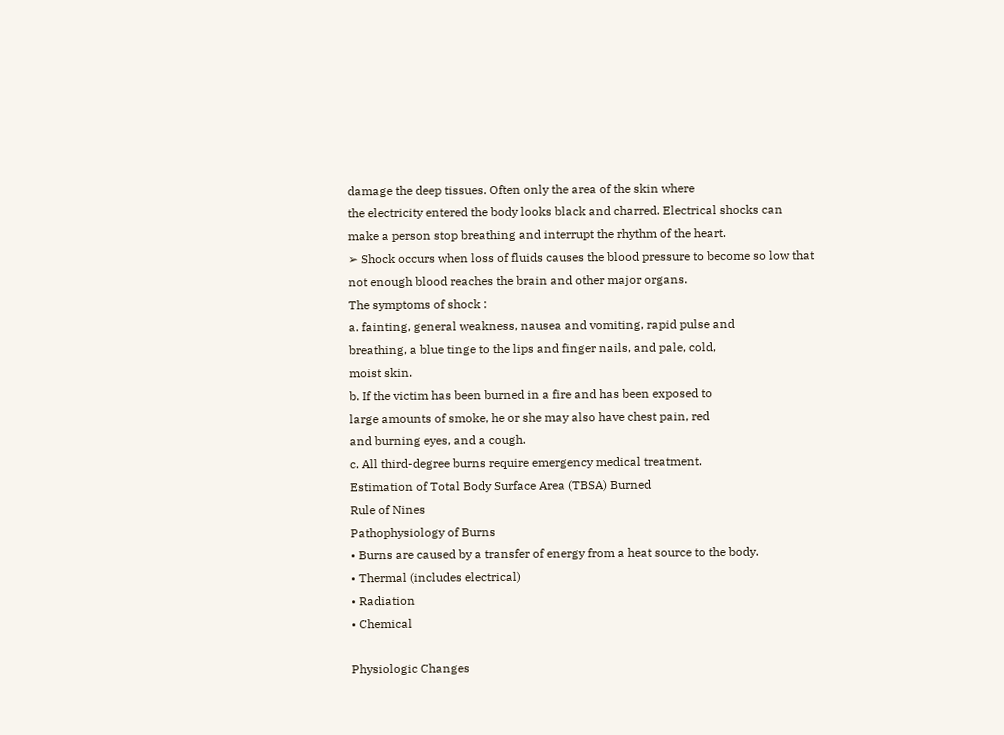damage the deep tissues. Often only the area of the skin where
the electricity entered the body looks black and charred. Electrical shocks can
make a person stop breathing and interrupt the rhythm of the heart.
➢ Shock occurs when loss of fluids causes the blood pressure to become so low that
not enough blood reaches the brain and other major organs.
The symptoms of shock :
a. fainting, general weakness, nausea and vomiting, rapid pulse and
breathing, a blue tinge to the lips and finger nails, and pale, cold,
moist skin.
b. If the victim has been burned in a fire and has been exposed to
large amounts of smoke, he or she may also have chest pain, red
and burning eyes, and a cough.
c. All third-degree burns require emergency medical treatment.
Estimation of Total Body Surface Area (TBSA) Burned
Rule of Nines
Pathophysiology of Burns
• Burns are caused by a transfer of energy from a heat source to the body.
• Thermal (includes electrical)
• Radiation
• Chemical

Physiologic Changes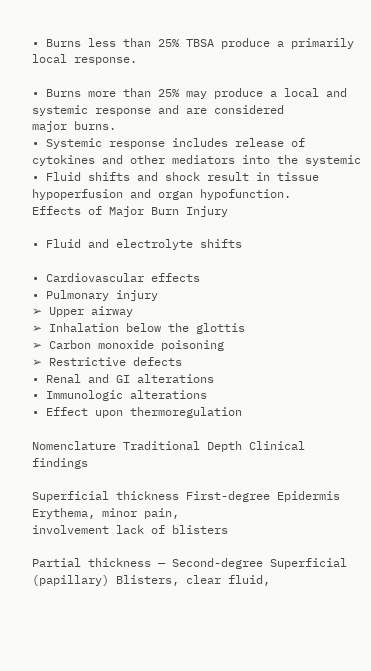• Burns less than 25% TBSA produce a primarily local response.

• Burns more than 25% may produce a local and systemic response and are considered
major burns.
• Systemic response includes release of cytokines and other mediators into the systemic
• Fluid shifts and shock result in tissue hypoperfusion and organ hypofunction.
Effects of Major Burn Injury

• Fluid and electrolyte shifts

• Cardiovascular effects
• Pulmonary injury
➢ Upper airway
➢ Inhalation below the glottis
➢ Carbon monoxide poisoning
➢ Restrictive defects
• Renal and GI alterations
• Immunologic alterations
• Effect upon thermoregulation

Nomenclature Traditional Depth Clinical findings

Superficial thickness First-degree Epidermis Erythema, minor pain,
involvement lack of blisters

Partial thickness — Second-degree Superficial (papillary) Blisters, clear fluid,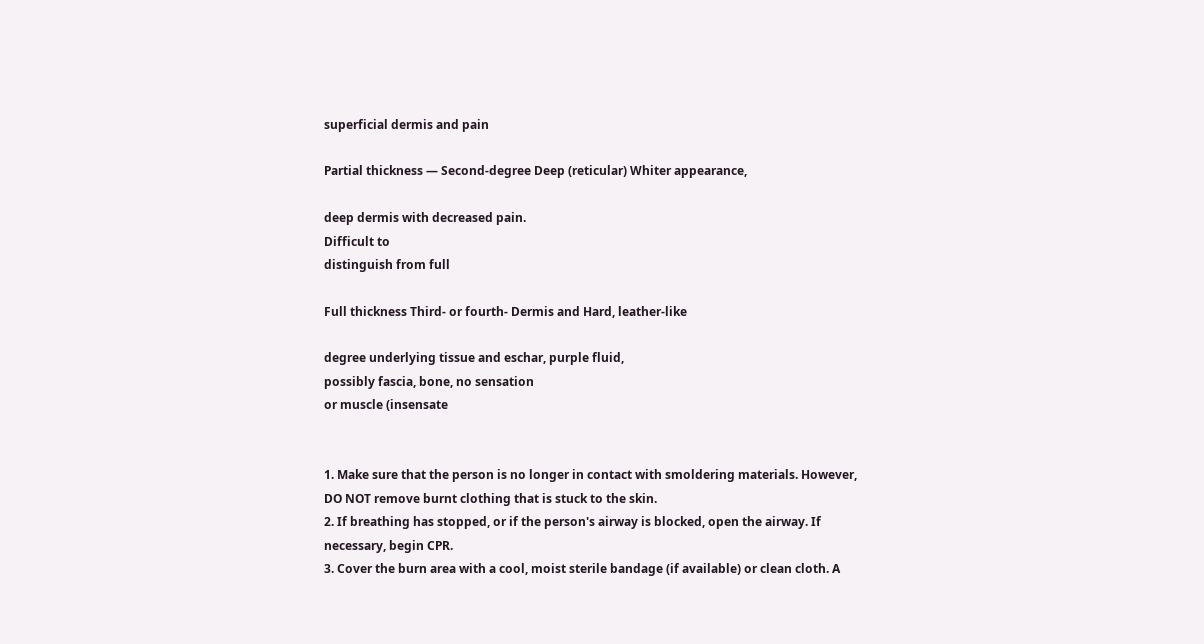superficial dermis and pain

Partial thickness — Second-degree Deep (reticular) Whiter appearance,

deep dermis with decreased pain.
Difficult to
distinguish from full

Full thickness Third- or fourth- Dermis and Hard, leather-like

degree underlying tissue and eschar, purple fluid,
possibly fascia, bone, no sensation
or muscle (insensate


1. Make sure that the person is no longer in contact with smoldering materials. However,
DO NOT remove burnt clothing that is stuck to the skin.
2. If breathing has stopped, or if the person's airway is blocked, open the airway. If
necessary, begin CPR.
3. Cover the burn area with a cool, moist sterile bandage (if available) or clean cloth. A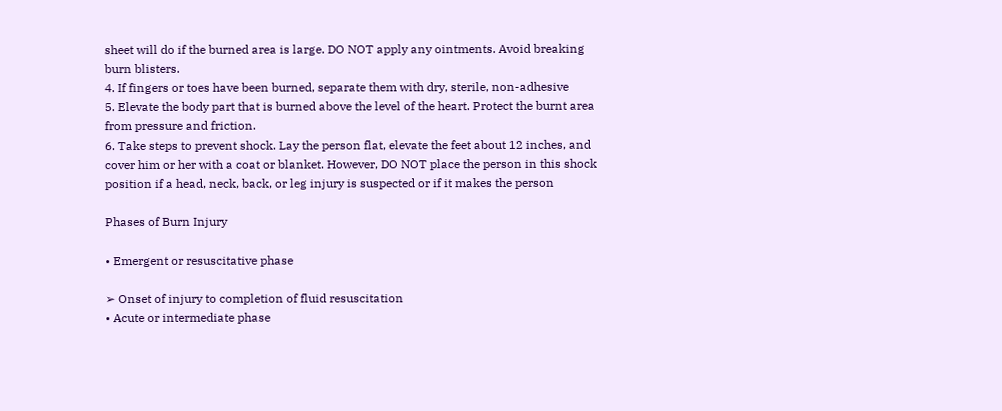sheet will do if the burned area is large. DO NOT apply any ointments. Avoid breaking
burn blisters.
4. If fingers or toes have been burned, separate them with dry, sterile, non-adhesive
5. Elevate the body part that is burned above the level of the heart. Protect the burnt area
from pressure and friction.
6. Take steps to prevent shock. Lay the person flat, elevate the feet about 12 inches, and
cover him or her with a coat or blanket. However, DO NOT place the person in this shock
position if a head, neck, back, or leg injury is suspected or if it makes the person

Phases of Burn Injury

• Emergent or resuscitative phase

➢ Onset of injury to completion of fluid resuscitation
• Acute or intermediate phase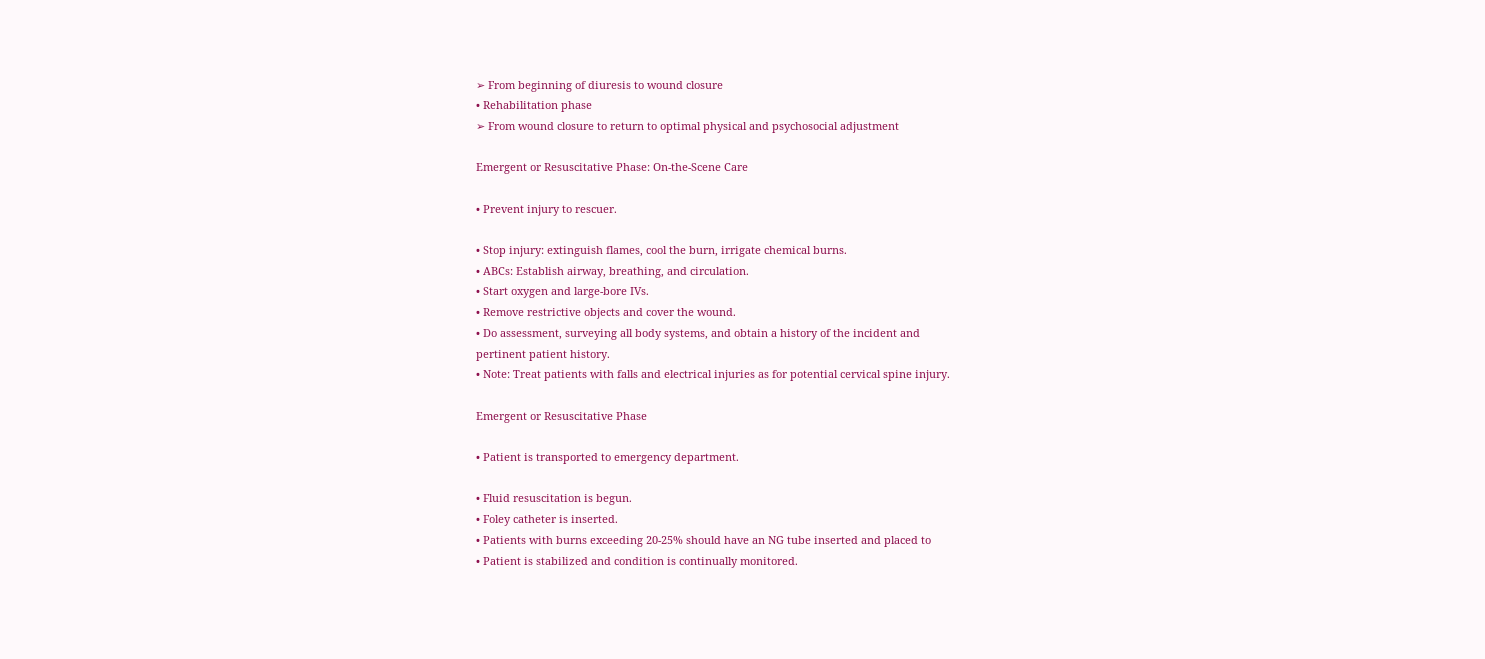➢ From beginning of diuresis to wound closure
• Rehabilitation phase
➢ From wound closure to return to optimal physical and psychosocial adjustment

Emergent or Resuscitative Phase: On-the-Scene Care

• Prevent injury to rescuer.

• Stop injury: extinguish flames, cool the burn, irrigate chemical burns.
• ABCs: Establish airway, breathing, and circulation.
• Start oxygen and large-bore IVs.
• Remove restrictive objects and cover the wound.
• Do assessment, surveying all body systems, and obtain a history of the incident and
pertinent patient history.
• Note: Treat patients with falls and electrical injuries as for potential cervical spine injury.

Emergent or Resuscitative Phase

• Patient is transported to emergency department.

• Fluid resuscitation is begun.
• Foley catheter is inserted.
• Patients with burns exceeding 20-25% should have an NG tube inserted and placed to
• Patient is stabilized and condition is continually monitored.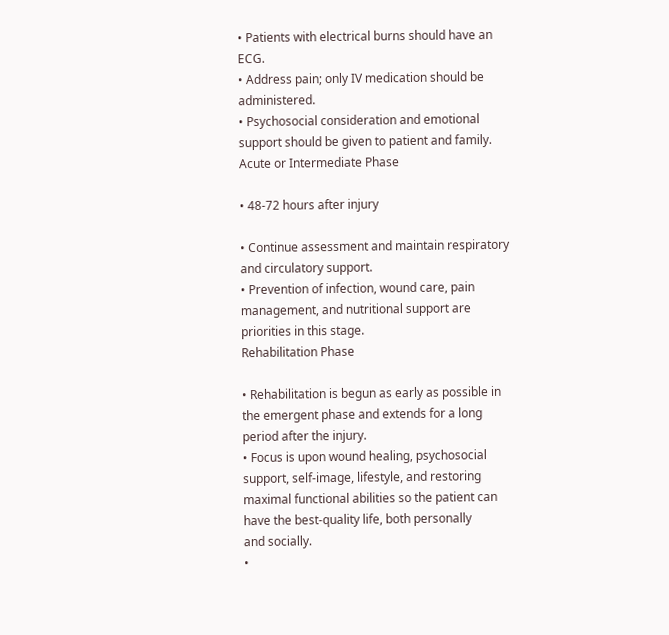• Patients with electrical burns should have an ECG.
• Address pain; only IV medication should be administered.
• Psychosocial consideration and emotional support should be given to patient and family.
Acute or Intermediate Phase

• 48-72 hours after injury

• Continue assessment and maintain respiratory and circulatory support.
• Prevention of infection, wound care, pain management, and nutritional support are
priorities in this stage.
Rehabilitation Phase

• Rehabilitation is begun as early as possible in the emergent phase and extends for a long
period after the injury.
• Focus is upon wound healing, psychosocial support, self-image, lifestyle, and restoring
maximal functional abilities so the patient can have the best-quality life, both personally
and socially.
•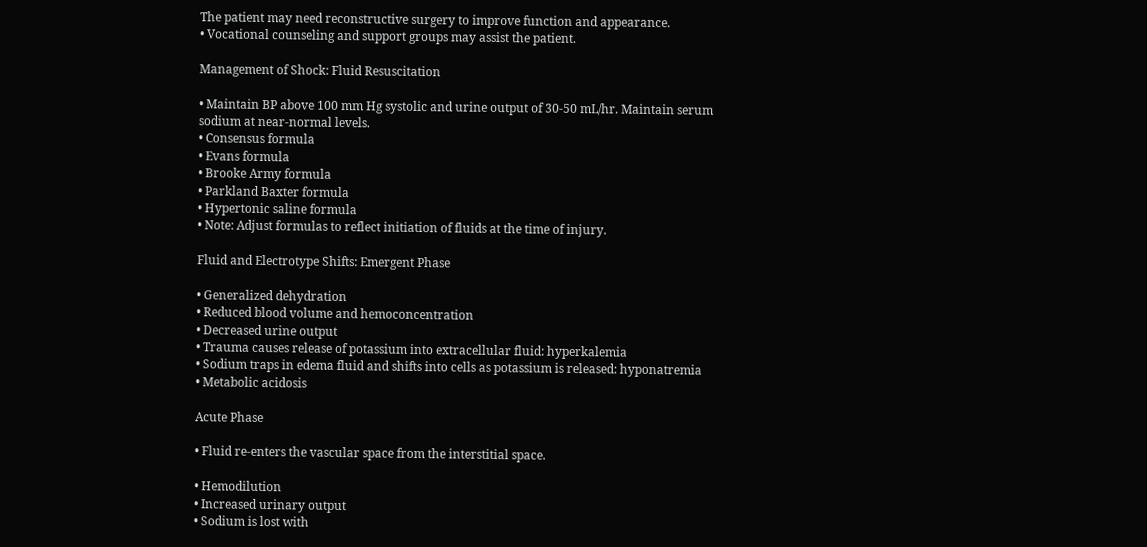The patient may need reconstructive surgery to improve function and appearance.
• Vocational counseling and support groups may assist the patient.

Management of Shock: Fluid Resuscitation

• Maintain BP above 100 mm Hg systolic and urine output of 30-50 mL/hr. Maintain serum
sodium at near-normal levels.
• Consensus formula
• Evans formula
• Brooke Army formula
• Parkland Baxter formula
• Hypertonic saline formula
• Note: Adjust formulas to reflect initiation of fluids at the time of injury.

Fluid and Electrotype Shifts: Emergent Phase

• Generalized dehydration
• Reduced blood volume and hemoconcentration
• Decreased urine output
• Trauma causes release of potassium into extracellular fluid: hyperkalemia
• Sodium traps in edema fluid and shifts into cells as potassium is released: hyponatremia
• Metabolic acidosis

Acute Phase

• Fluid re-enters the vascular space from the interstitial space.

• Hemodilution
• Increased urinary output
• Sodium is lost with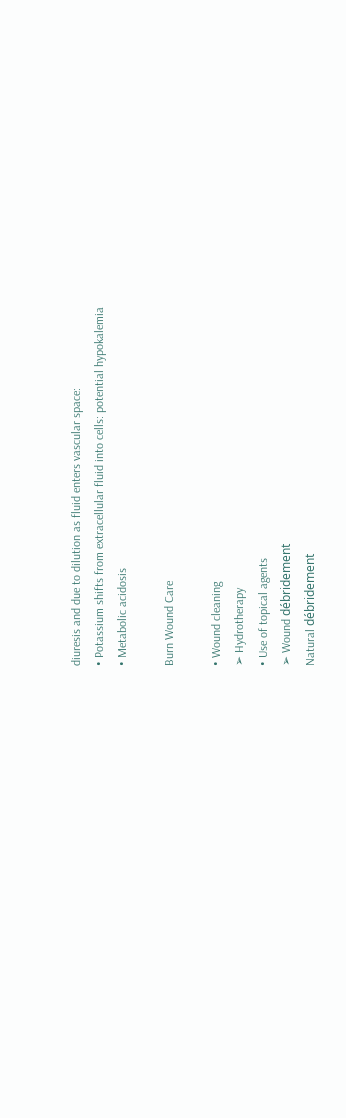diuresis and due to dilution as fluid enters vascular space:
• Potassium shifts from extracellular fluid into cells: potential hypokalemia
• Metabolic acidosis

Burn Wound Care

• Wound cleaning
➢ Hydrotherapy
• Use of topical agents
➢ Wound débridement
Natural débridement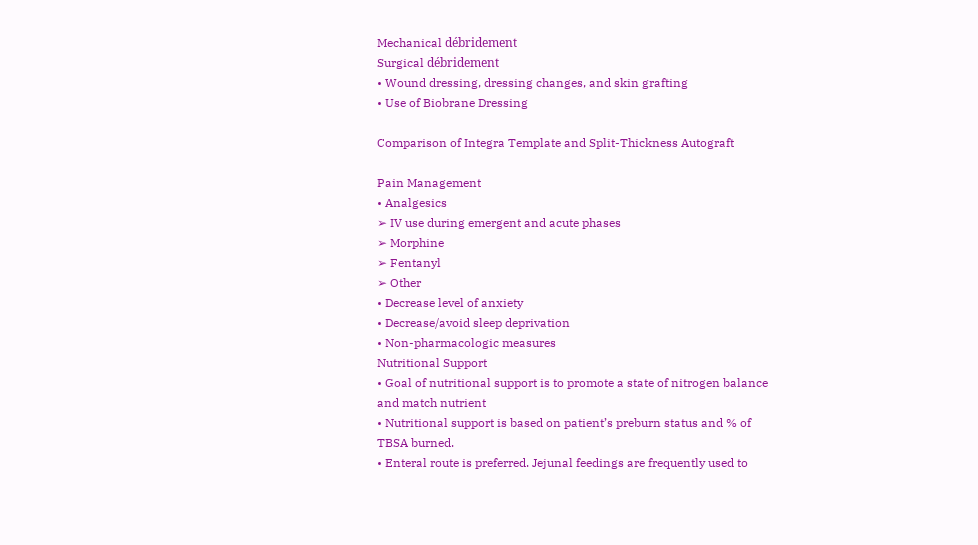Mechanical débridement
Surgical débridement
• Wound dressing, dressing changes, and skin grafting
• Use of Biobrane Dressing

Comparison of Integra Template and Split-Thickness Autograft

Pain Management
• Analgesics
➢ IV use during emergent and acute phases
➢ Morphine
➢ Fentanyl
➢ Other
• Decrease level of anxiety
• Decrease/avoid sleep deprivation
• Non-pharmacologic measures
Nutritional Support
• Goal of nutritional support is to promote a state of nitrogen balance and match nutrient
• Nutritional support is based on patient’s preburn status and % of TBSA burned.
• Enteral route is preferred. Jejunal feedings are frequently used to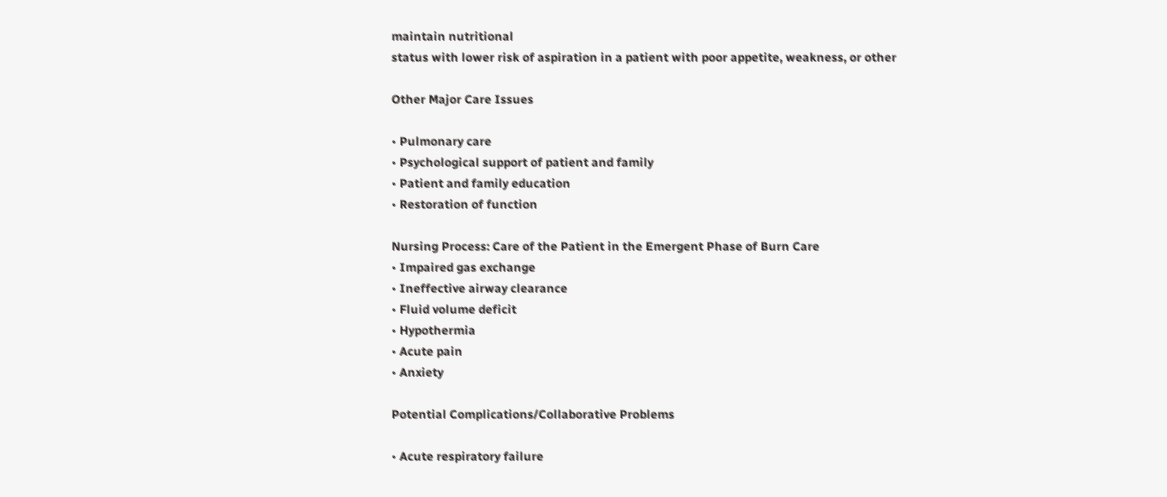maintain nutritional
status with lower risk of aspiration in a patient with poor appetite, weakness, or other

Other Major Care Issues

• Pulmonary care
• Psychological support of patient and family
• Patient and family education
• Restoration of function

Nursing Process: Care of the Patient in the Emergent Phase of Burn Care
• Impaired gas exchange
• Ineffective airway clearance
• Fluid volume deficit
• Hypothermia
• Acute pain
• Anxiety

Potential Complications/Collaborative Problems

• Acute respiratory failure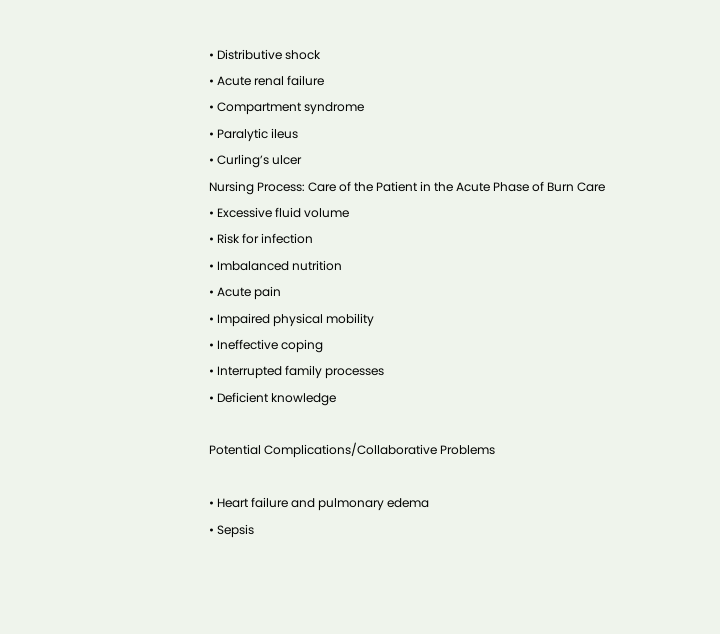• Distributive shock
• Acute renal failure
• Compartment syndrome
• Paralytic ileus
• Curling’s ulcer
Nursing Process: Care of the Patient in the Acute Phase of Burn Care
• Excessive fluid volume
• Risk for infection
• Imbalanced nutrition
• Acute pain
• Impaired physical mobility
• Ineffective coping
• Interrupted family processes
• Deficient knowledge

Potential Complications/Collaborative Problems

• Heart failure and pulmonary edema
• Sepsis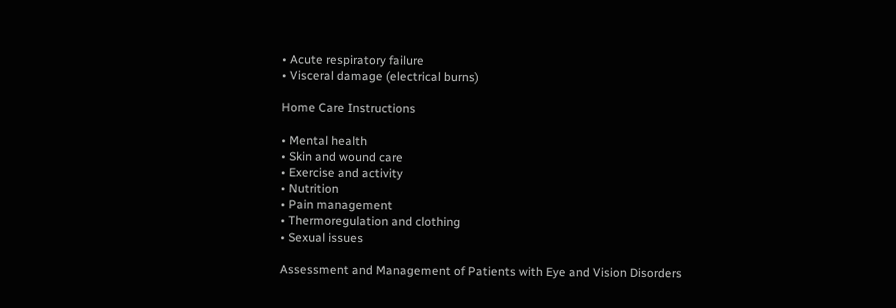• Acute respiratory failure
• Visceral damage (electrical burns)

Home Care Instructions

• Mental health
• Skin and wound care
• Exercise and activity
• Nutrition
• Pain management
• Thermoregulation and clothing
• Sexual issues

Assessment and Management of Patients with Eye and Vision Disorders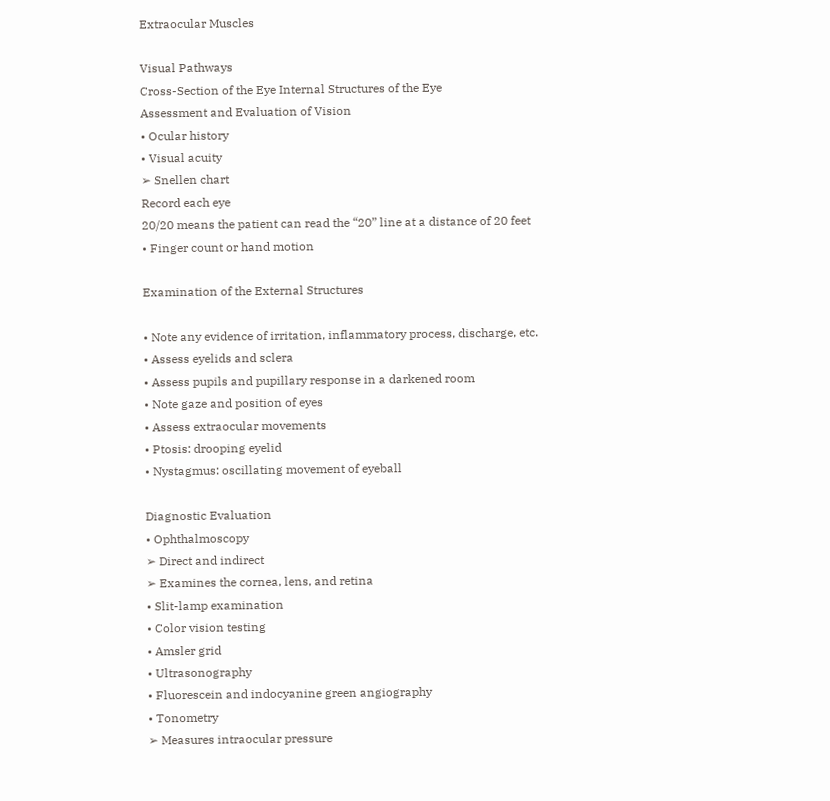Extraocular Muscles

Visual Pathways
Cross-Section of the Eye Internal Structures of the Eye
Assessment and Evaluation of Vision
• Ocular history
• Visual acuity
➢ Snellen chart
Record each eye
20/20 means the patient can read the “20” line at a distance of 20 feet
• Finger count or hand motion

Examination of the External Structures

• Note any evidence of irritation, inflammatory process, discharge, etc.
• Assess eyelids and sclera
• Assess pupils and pupillary response in a darkened room
• Note gaze and position of eyes
• Assess extraocular movements
• Ptosis: drooping eyelid
• Nystagmus: oscillating movement of eyeball

Diagnostic Evaluation
• Ophthalmoscopy
➢ Direct and indirect
➢ Examines the cornea, lens, and retina
• Slit-lamp examination
• Color vision testing
• Amsler grid
• Ultrasonography
• Fluorescein and indocyanine green angiography
• Tonometry
➢ Measures intraocular pressure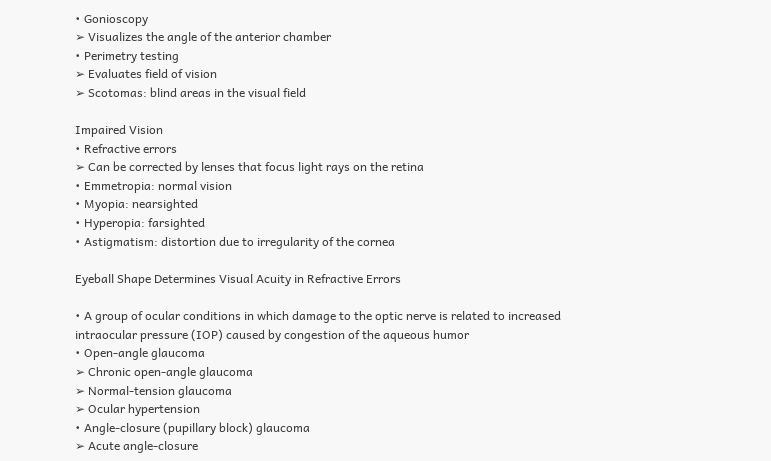• Gonioscopy
➢ Visualizes the angle of the anterior chamber
• Perimetry testing
➢ Evaluates field of vision
➢ Scotomas: blind areas in the visual field

Impaired Vision
• Refractive errors
➢ Can be corrected by lenses that focus light rays on the retina
• Emmetropia: normal vision
• Myopia: nearsighted
• Hyperopia: farsighted
• Astigmatism: distortion due to irregularity of the cornea

Eyeball Shape Determines Visual Acuity in Refractive Errors

• A group of ocular conditions in which damage to the optic nerve is related to increased
intraocular pressure (IOP) caused by congestion of the aqueous humor
• Open-angle glaucoma
➢ Chronic open-angle glaucoma
➢ Normal-tension glaucoma
➢ Ocular hypertension
• Angle-closure (pupillary block) glaucoma
➢ Acute angle-closure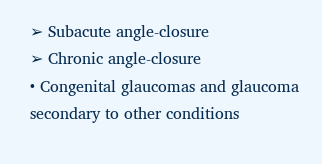➢ Subacute angle-closure
➢ Chronic angle-closure
• Congenital glaucomas and glaucoma secondary to other conditions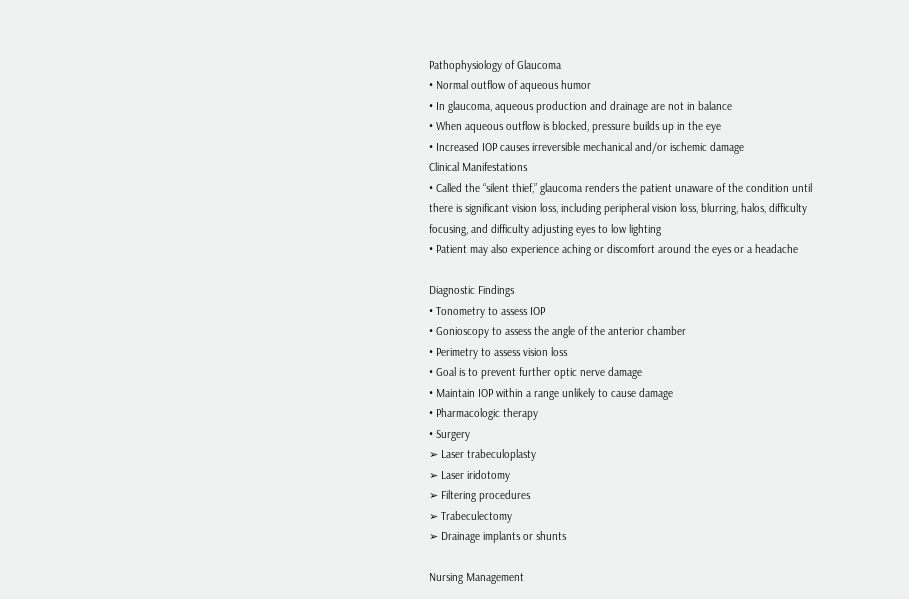Pathophysiology of Glaucoma
• Normal outflow of aqueous humor
• In glaucoma, aqueous production and drainage are not in balance
• When aqueous outflow is blocked, pressure builds up in the eye
• Increased IOP causes irreversible mechanical and/or ischemic damage
Clinical Manifestations
• Called the “silent thief,” glaucoma renders the patient unaware of the condition until
there is significant vision loss, including peripheral vision loss, blurring, halos, difficulty
focusing, and difficulty adjusting eyes to low lighting
• Patient may also experience aching or discomfort around the eyes or a headache

Diagnostic Findings
• Tonometry to assess IOP
• Gonioscopy to assess the angle of the anterior chamber
• Perimetry to assess vision loss
• Goal is to prevent further optic nerve damage
• Maintain IOP within a range unlikely to cause damage
• Pharmacologic therapy
• Surgery
➢ Laser trabeculoplasty
➢ Laser iridotomy
➢ Filtering procedures
➢ Trabeculectomy
➢ Drainage implants or shunts

Nursing Management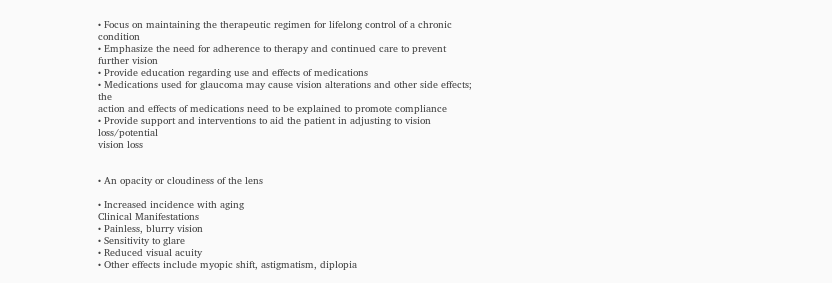• Focus on maintaining the therapeutic regimen for lifelong control of a chronic condition
• Emphasize the need for adherence to therapy and continued care to prevent further vision
• Provide education regarding use and effects of medications
• Medications used for glaucoma may cause vision alterations and other side effects; the
action and effects of medications need to be explained to promote compliance
• Provide support and interventions to aid the patient in adjusting to vision loss/potential
vision loss


• An opacity or cloudiness of the lens

• Increased incidence with aging
Clinical Manifestations
• Painless, blurry vision
• Sensitivity to glare
• Reduced visual acuity
• Other effects include myopic shift, astigmatism, diplopia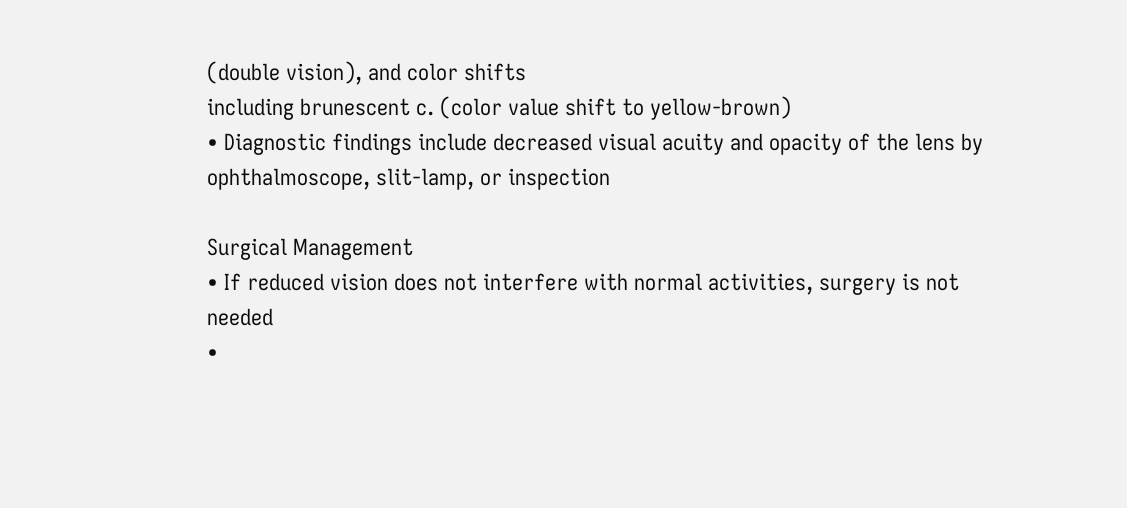(double vision), and color shifts
including brunescent c. (color value shift to yellow-brown)
• Diagnostic findings include decreased visual acuity and opacity of the lens by
ophthalmoscope, slit-lamp, or inspection

Surgical Management
• If reduced vision does not interfere with normal activities, surgery is not needed
•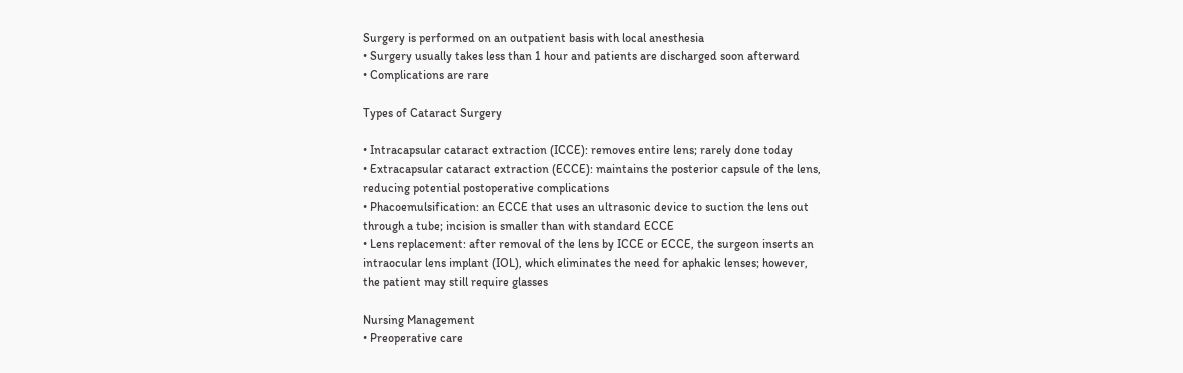Surgery is performed on an outpatient basis with local anesthesia
• Surgery usually takes less than 1 hour and patients are discharged soon afterward
• Complications are rare

Types of Cataract Surgery

• Intracapsular cataract extraction (ICCE): removes entire lens; rarely done today
• Extracapsular cataract extraction (ECCE): maintains the posterior capsule of the lens,
reducing potential postoperative complications
• Phacoemulsification: an ECCE that uses an ultrasonic device to suction the lens out
through a tube; incision is smaller than with standard ECCE
• Lens replacement: after removal of the lens by ICCE or ECCE, the surgeon inserts an
intraocular lens implant (IOL), which eliminates the need for aphakic lenses; however,
the patient may still require glasses

Nursing Management
• Preoperative care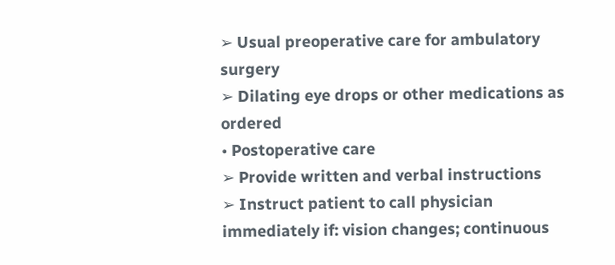➢ Usual preoperative care for ambulatory surgery
➢ Dilating eye drops or other medications as ordered
• Postoperative care
➢ Provide written and verbal instructions
➢ Instruct patient to call physician immediately if: vision changes; continuous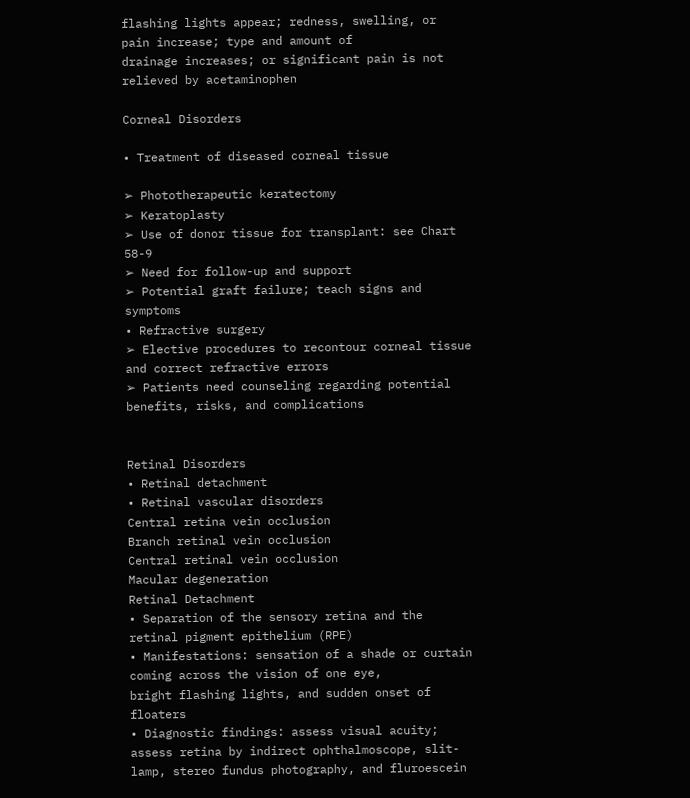flashing lights appear; redness, swelling, or pain increase; type and amount of
drainage increases; or significant pain is not relieved by acetaminophen

Corneal Disorders

• Treatment of diseased corneal tissue

➢ Phototherapeutic keratectomy
➢ Keratoplasty
➢ Use of donor tissue for transplant: see Chart 58-9
➢ Need for follow-up and support
➢ Potential graft failure; teach signs and symptoms
• Refractive surgery
➢ Elective procedures to recontour corneal tissue and correct refractive errors
➢ Patients need counseling regarding potential benefits, risks, and complications


Retinal Disorders
• Retinal detachment
• Retinal vascular disorders
Central retina vein occlusion
Branch retinal vein occlusion
Central retinal vein occlusion
Macular degeneration
Retinal Detachment
• Separation of the sensory retina and the retinal pigment epithelium (RPE)
• Manifestations: sensation of a shade or curtain coming across the vision of one eye,
bright flashing lights, and sudden onset of floaters
• Diagnostic findings: assess visual acuity; assess retina by indirect ophthalmoscope, slit-
lamp, stereo fundus photography, and fluroescein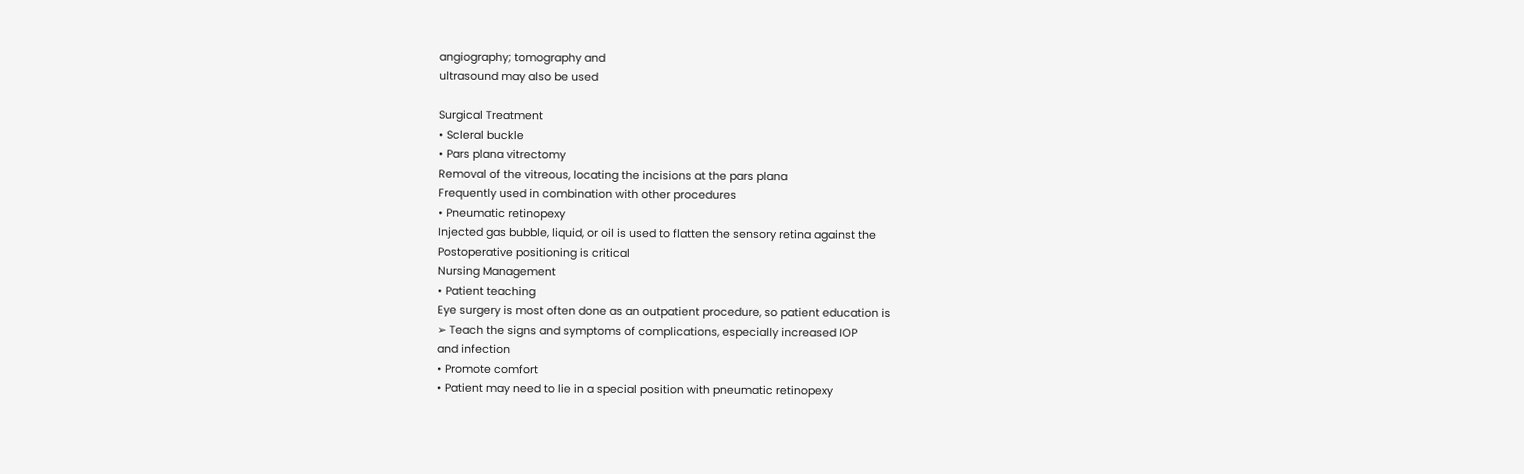angiography; tomography and
ultrasound may also be used

Surgical Treatment
• Scleral buckle
• Pars plana vitrectomy
Removal of the vitreous, locating the incisions at the pars plana
Frequently used in combination with other procedures
• Pneumatic retinopexy
Injected gas bubble, liquid, or oil is used to flatten the sensory retina against the
Postoperative positioning is critical
Nursing Management
• Patient teaching
Eye surgery is most often done as an outpatient procedure, so patient education is
➢ Teach the signs and symptoms of complications, especially increased IOP
and infection
• Promote comfort
• Patient may need to lie in a special position with pneumatic retinopexy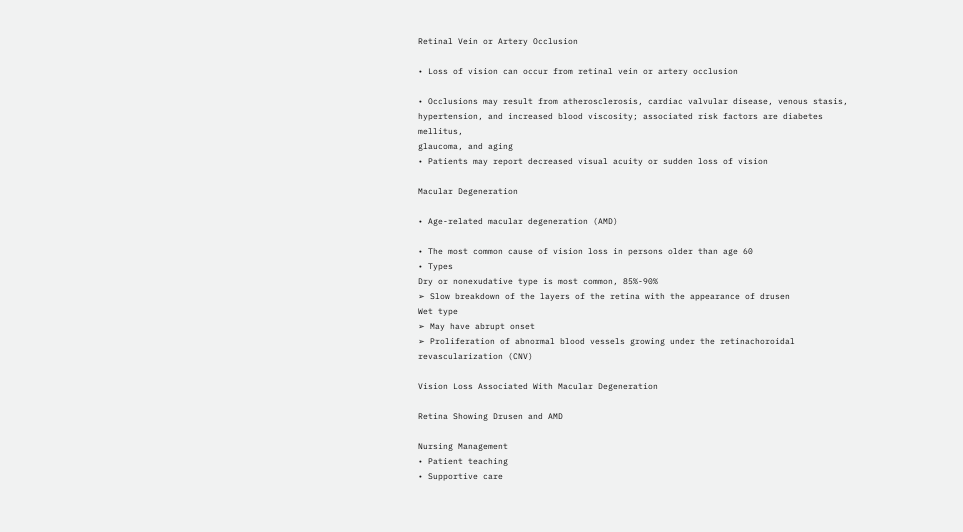Retinal Vein or Artery Occlusion

• Loss of vision can occur from retinal vein or artery occlusion

• Occlusions may result from atherosclerosis, cardiac valvular disease, venous stasis,
hypertension, and increased blood viscosity; associated risk factors are diabetes mellitus,
glaucoma, and aging
• Patients may report decreased visual acuity or sudden loss of vision

Macular Degeneration

• Age-related macular degeneration (AMD)

• The most common cause of vision loss in persons older than age 60
• Types
Dry or nonexudative type is most common, 85%-90%
➢ Slow breakdown of the layers of the retina with the appearance of drusen
Wet type
➢ May have abrupt onset
➢ Proliferation of abnormal blood vessels growing under the retinachoroidal
revascularization (CNV)

Vision Loss Associated With Macular Degeneration

Retina Showing Drusen and AMD

Nursing Management
• Patient teaching
• Supportive care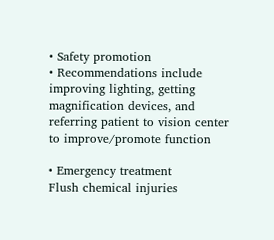• Safety promotion
• Recommendations include improving lighting, getting magnification devices, and
referring patient to vision center to improve/promote function

• Emergency treatment
Flush chemical injuries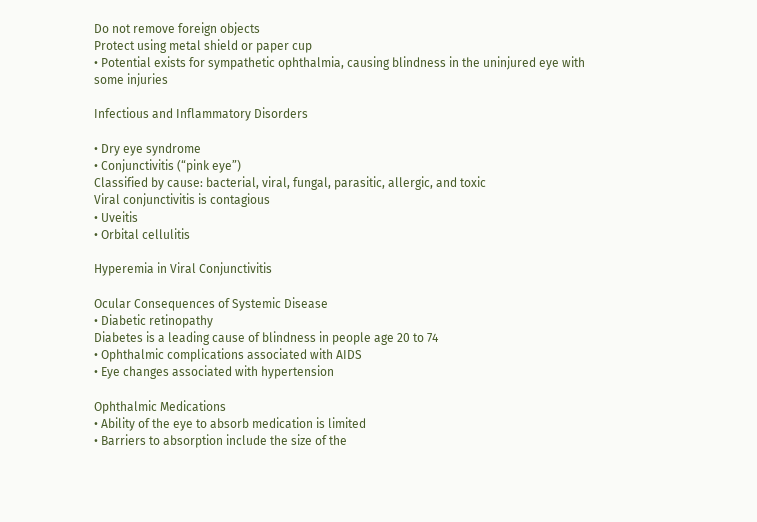Do not remove foreign objects
Protect using metal shield or paper cup
• Potential exists for sympathetic ophthalmia, causing blindness in the uninjured eye with
some injuries

Infectious and Inflammatory Disorders

• Dry eye syndrome
• Conjunctivitis (“pink eye”)
Classified by cause: bacterial, viral, fungal, parasitic, allergic, and toxic
Viral conjunctivitis is contagious
• Uveitis
• Orbital cellulitis

Hyperemia in Viral Conjunctivitis

Ocular Consequences of Systemic Disease
• Diabetic retinopathy
Diabetes is a leading cause of blindness in people age 20 to 74
• Ophthalmic complications associated with AIDS
• Eye changes associated with hypertension

Ophthalmic Medications
• Ability of the eye to absorb medication is limited
• Barriers to absorption include the size of the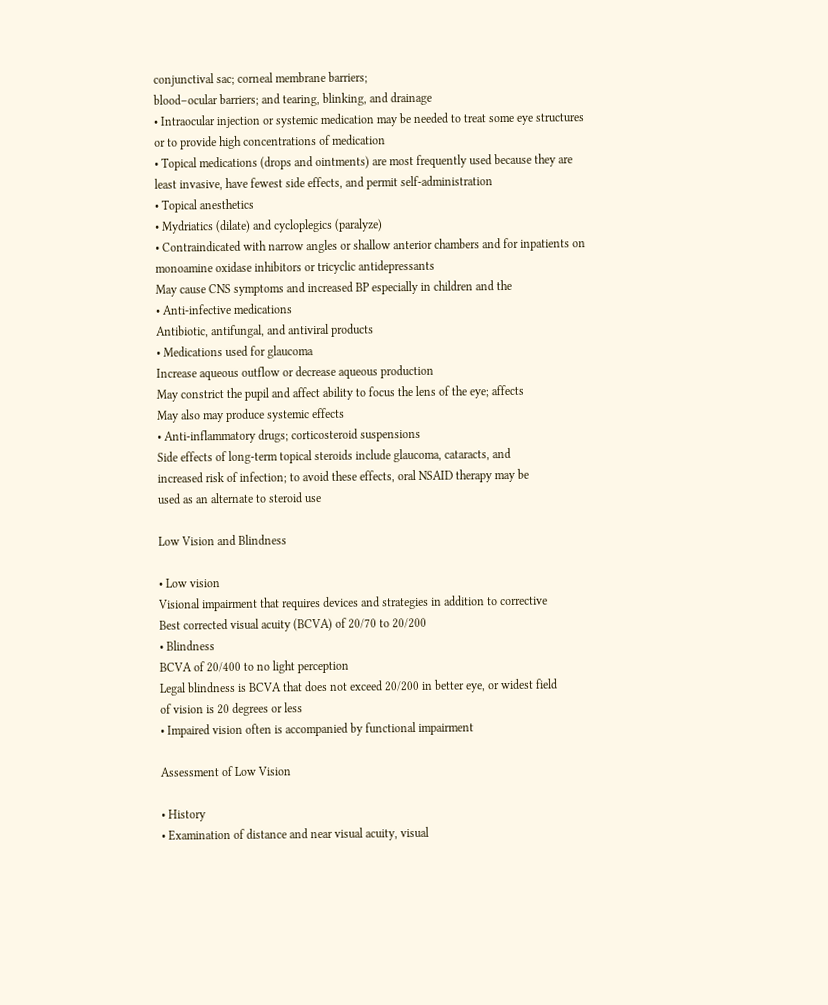conjunctival sac; corneal membrane barriers;
blood–ocular barriers; and tearing, blinking, and drainage
• Intraocular injection or systemic medication may be needed to treat some eye structures
or to provide high concentrations of medication
• Topical medications (drops and ointments) are most frequently used because they are
least invasive, have fewest side effects, and permit self-administration
• Topical anesthetics
• Mydriatics (dilate) and cycloplegics (paralyze)
• Contraindicated with narrow angles or shallow anterior chambers and for inpatients on
monoamine oxidase inhibitors or tricyclic antidepressants
May cause CNS symptoms and increased BP especially in children and the
• Anti-infective medications
Antibiotic, antifungal, and antiviral products
• Medications used for glaucoma
Increase aqueous outflow or decrease aqueous production
May constrict the pupil and affect ability to focus the lens of the eye; affects
May also may produce systemic effects
• Anti-inflammatory drugs; corticosteroid suspensions
Side effects of long-term topical steroids include glaucoma, cataracts, and
increased risk of infection; to avoid these effects, oral NSAID therapy may be
used as an alternate to steroid use

Low Vision and Blindness

• Low vision
Visional impairment that requires devices and strategies in addition to corrective
Best corrected visual acuity (BCVA) of 20/70 to 20/200
• Blindness
BCVA of 20/400 to no light perception
Legal blindness is BCVA that does not exceed 20/200 in better eye, or widest field
of vision is 20 degrees or less
• Impaired vision often is accompanied by functional impairment

Assessment of Low Vision

• History
• Examination of distance and near visual acuity, visual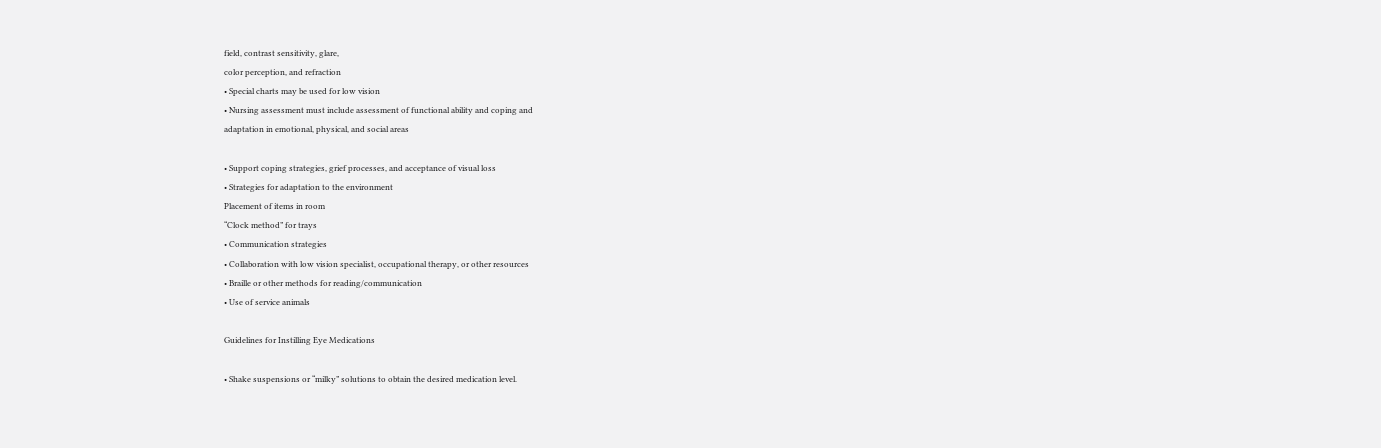field, contrast sensitivity, glare,
color perception, and refraction
• Special charts may be used for low vision
• Nursing assessment must include assessment of functional ability and coping and
adaptation in emotional, physical, and social areas

• Support coping strategies, grief processes, and acceptance of visual loss
• Strategies for adaptation to the environment
Placement of items in room
“Clock method” for trays
• Communication strategies
• Collaboration with low vision specialist, occupational therapy, or other resources
• Braille or other methods for reading/communication
• Use of service animals

Guidelines for Instilling Eye Medications

• Shake suspensions or “milky” solutions to obtain the desired medication level.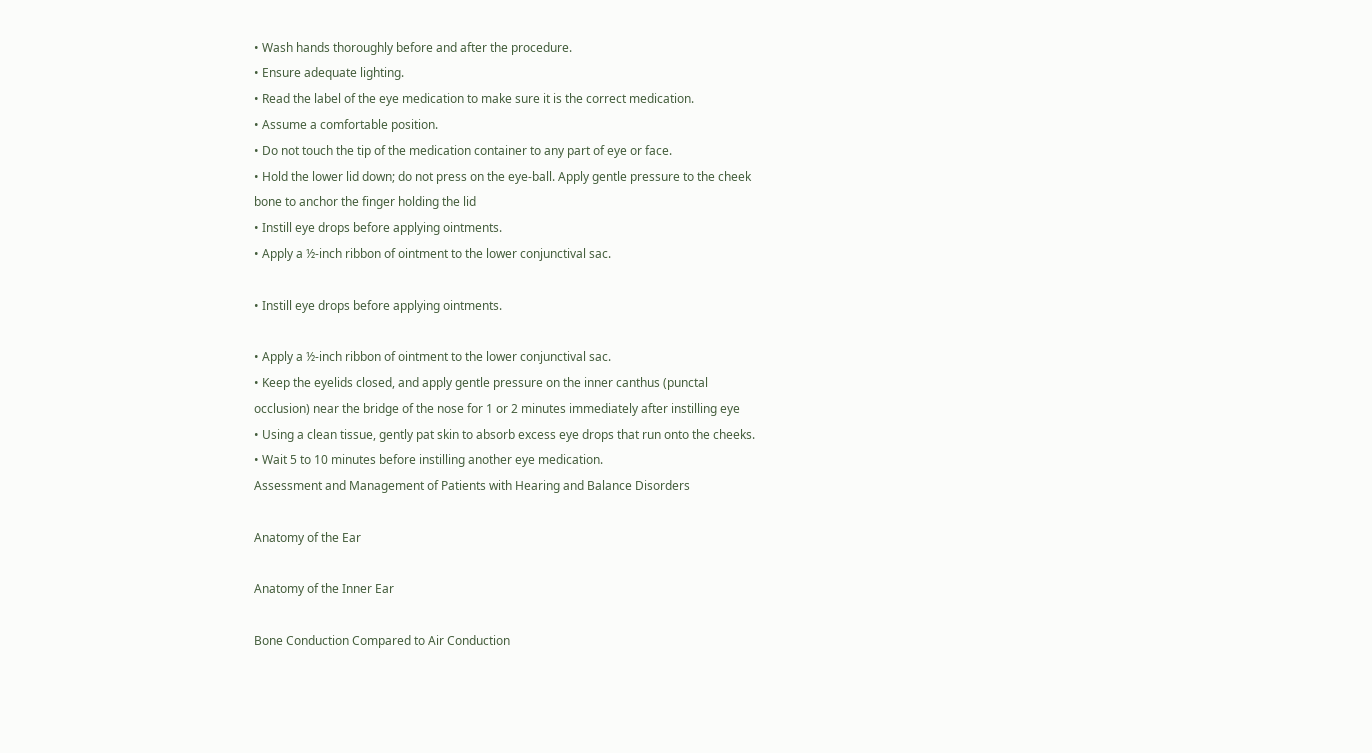• Wash hands thoroughly before and after the procedure.
• Ensure adequate lighting.
• Read the label of the eye medication to make sure it is the correct medication.
• Assume a comfortable position.
• Do not touch the tip of the medication container to any part of eye or face.
• Hold the lower lid down; do not press on the eye-ball. Apply gentle pressure to the cheek
bone to anchor the finger holding the lid
• Instill eye drops before applying ointments.
• Apply a ½-inch ribbon of ointment to the lower conjunctival sac.

• Instill eye drops before applying ointments.

• Apply a ½-inch ribbon of ointment to the lower conjunctival sac.
• Keep the eyelids closed, and apply gentle pressure on the inner canthus (punctal
occlusion) near the bridge of the nose for 1 or 2 minutes immediately after instilling eye
• Using a clean tissue, gently pat skin to absorb excess eye drops that run onto the cheeks.
• Wait 5 to 10 minutes before instilling another eye medication.
Assessment and Management of Patients with Hearing and Balance Disorders

Anatomy of the Ear

Anatomy of the Inner Ear

Bone Conduction Compared to Air Conduction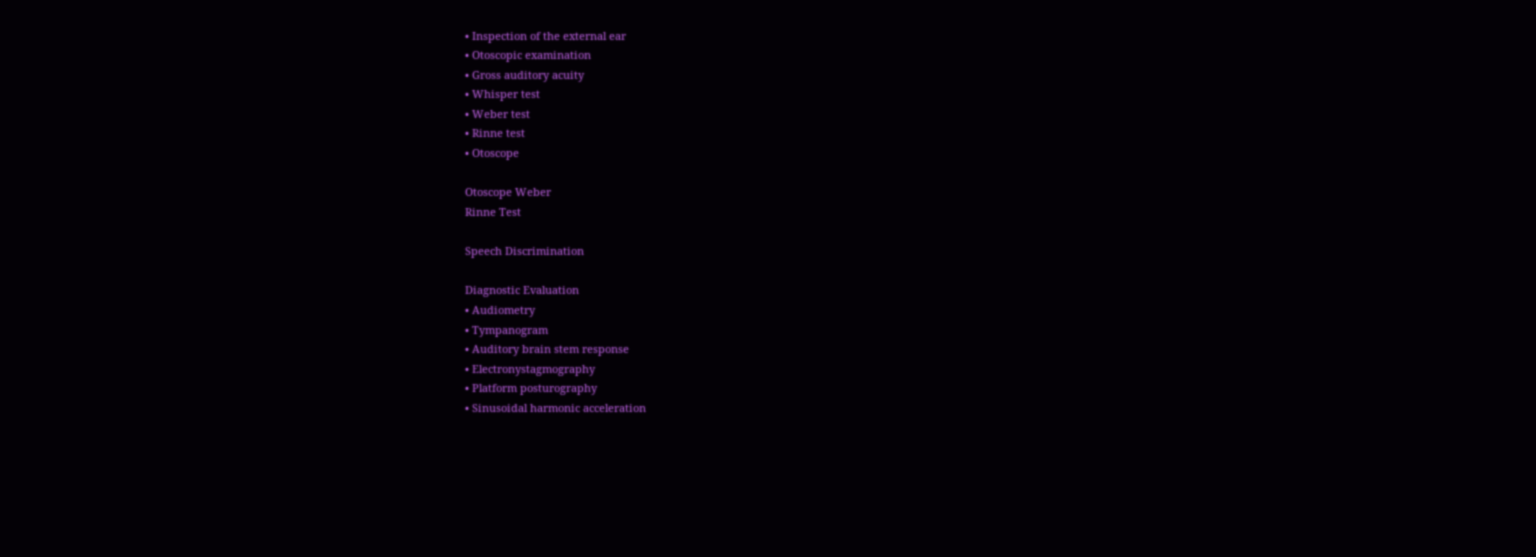• Inspection of the external ear
• Otoscopic examination
• Gross auditory acuity
• Whisper test
• Weber test
• Rinne test
• Otoscope

Otoscope Weber
Rinne Test

Speech Discrimination

Diagnostic Evaluation
• Audiometry
• Tympanogram
• Auditory brain stem response
• Electronystagmography
• Platform posturography
• Sinusoidal harmonic acceleration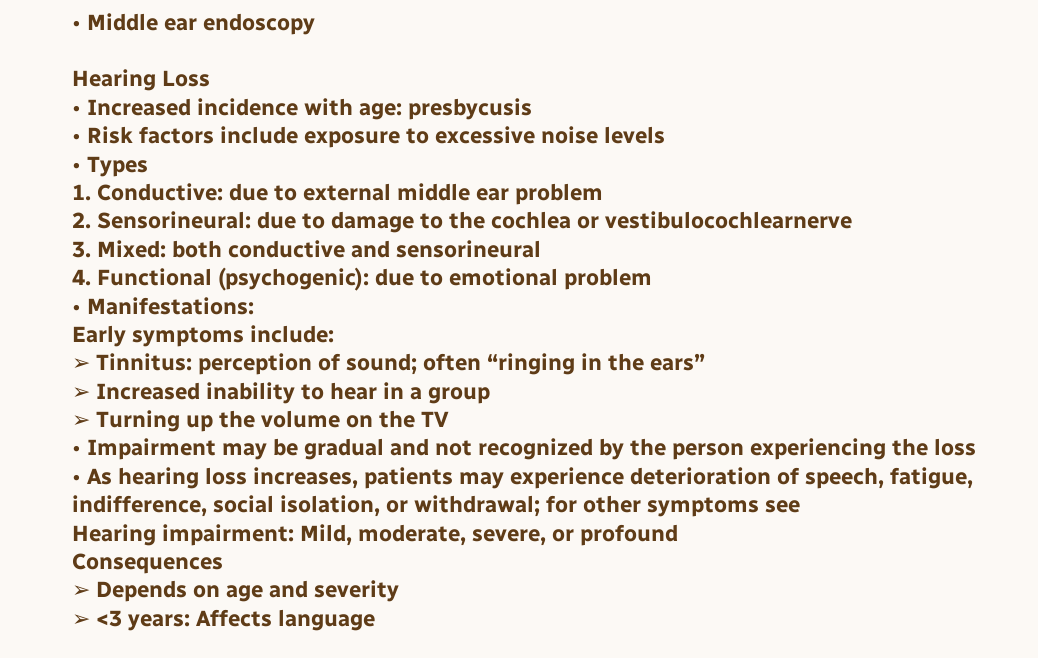• Middle ear endoscopy

Hearing Loss
• Increased incidence with age: presbycusis
• Risk factors include exposure to excessive noise levels
• Types
1. Conductive: due to external middle ear problem
2. Sensorineural: due to damage to the cochlea or vestibulocochlearnerve
3. Mixed: both conductive and sensorineural
4. Functional (psychogenic): due to emotional problem
• Manifestations:
Early symptoms include:
➢ Tinnitus: perception of sound; often “ringing in the ears”
➢ Increased inability to hear in a group
➢ Turning up the volume on the TV
• Impairment may be gradual and not recognized by the person experiencing the loss
• As hearing loss increases, patients may experience deterioration of speech, fatigue,
indifference, social isolation, or withdrawal; for other symptoms see
Hearing impairment: Mild, moderate, severe, or profound
Consequences
➢ Depends on age and severity
➢ <3 years: Affects language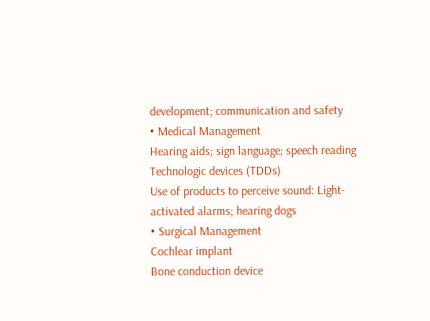development; communication and safety
• Medical Management
Hearing aids; sign language; speech reading
Technologic devices (TDDs)
Use of products to perceive sound: Light-activated alarms; hearing dogs
• Surgical Management
Cochlear implant
Bone conduction device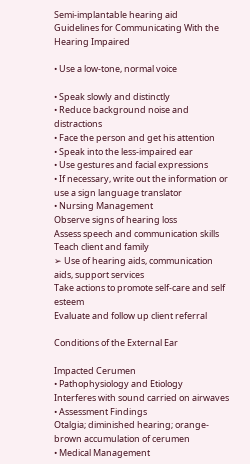Semi-implantable hearing aid
Guidelines for Communicating With the Hearing Impaired

• Use a low-tone, normal voice

• Speak slowly and distinctly
• Reduce background noise and distractions
• Face the person and get his attention
• Speak into the less-impaired ear
• Use gestures and facial expressions
• If necessary, write out the information or use a sign language translator
• Nursing Management
Observe signs of hearing loss
Assess speech and communication skills
Teach client and family
➢ Use of hearing aids, communication aids, support services
Take actions to promote self-care and self esteem
Evaluate and follow up client referral

Conditions of the External Ear

Impacted Cerumen
• Pathophysiology and Etiology
Interferes with sound carried on airwaves
• Assessment Findings
Otalgia; diminished hearing; orange-brown accumulation of cerumen
• Medical Management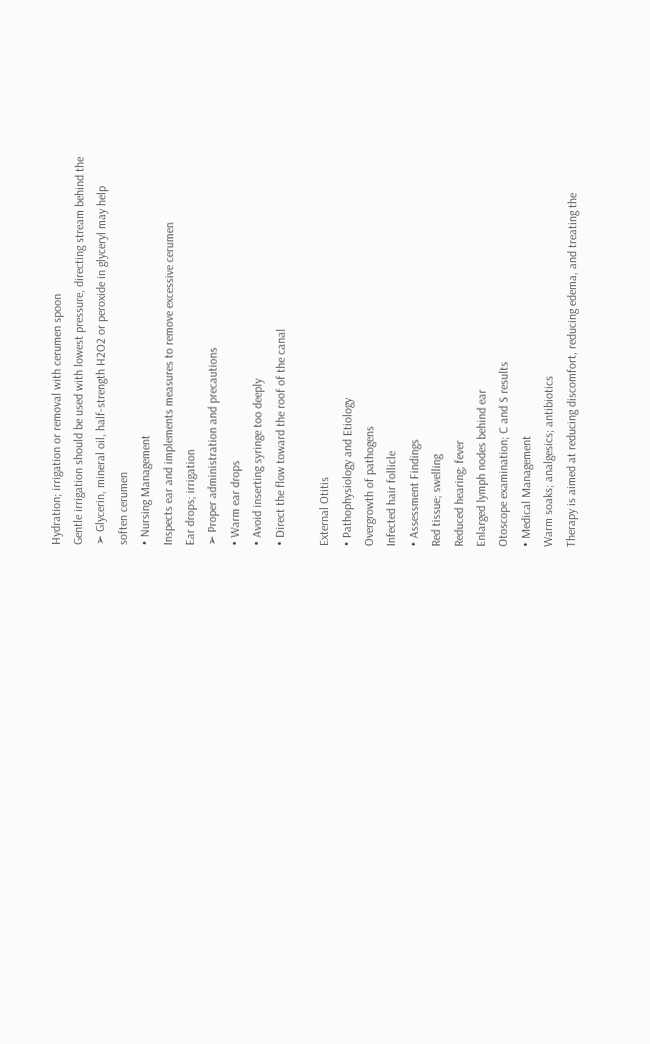Hydration; irrigation or removal with cerumen spoon
Gentle irrigation should be used with lowest pressure, directing stream behind the
➢ Glycerin, mineral oil, half-strength H2O2 or peroxide in glyceryl may help
soften cerumen
• Nursing Management
Inspects ear and implements measures to remove excessive cerumen
Ear drops; irrigation
➢ Proper administration and precautions
• Warm ear drops
• Avoid inserting syringe too deeply
• Direct the flow toward the roof of the canal

External Otitis
• Pathophysiology and Etiology
Overgrowth of pathogens
Infected hair follicle
• Assessment Findings
Red tissue; swelling
Reduced hearing; fever
Enlarged lymph nodes behind ear
Otoscope examination; C and S results
• Medical Management
Warm soaks; analgesics; antibiotics
Therapy is aimed at reducing discomfort, reducing edema, and treating the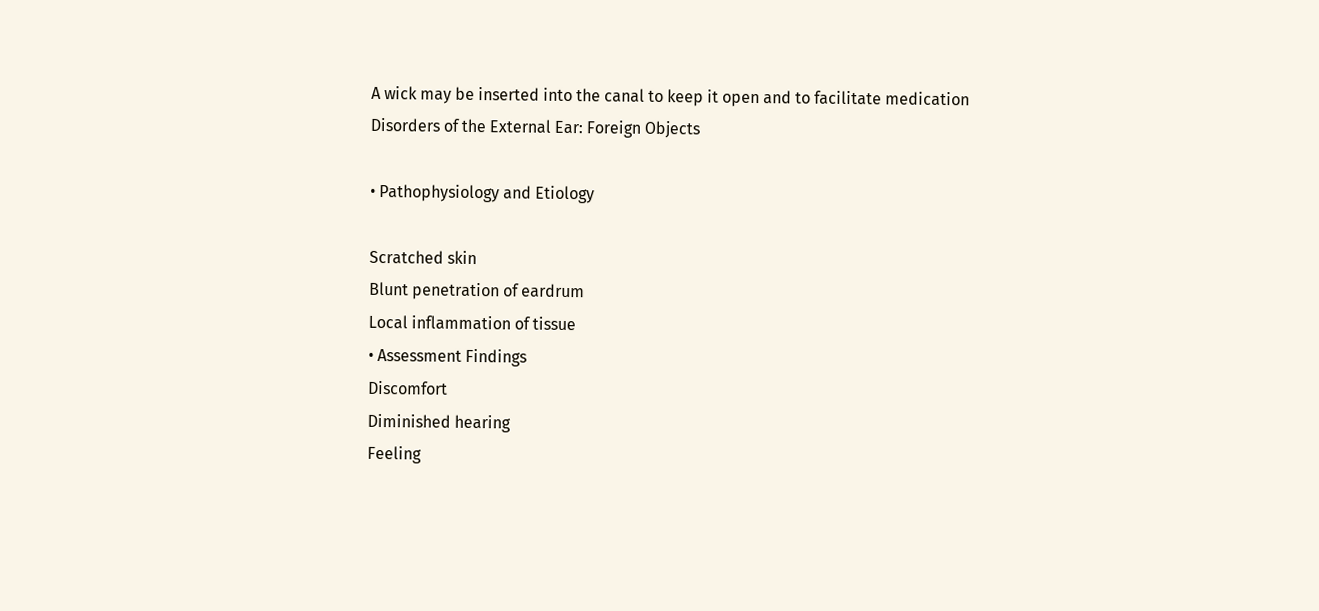A wick may be inserted into the canal to keep it open and to facilitate medication
Disorders of the External Ear: Foreign Objects

• Pathophysiology and Etiology

Scratched skin
Blunt penetration of eardrum
Local inflammation of tissue
• Assessment Findings
Discomfort
Diminished hearing
Feeling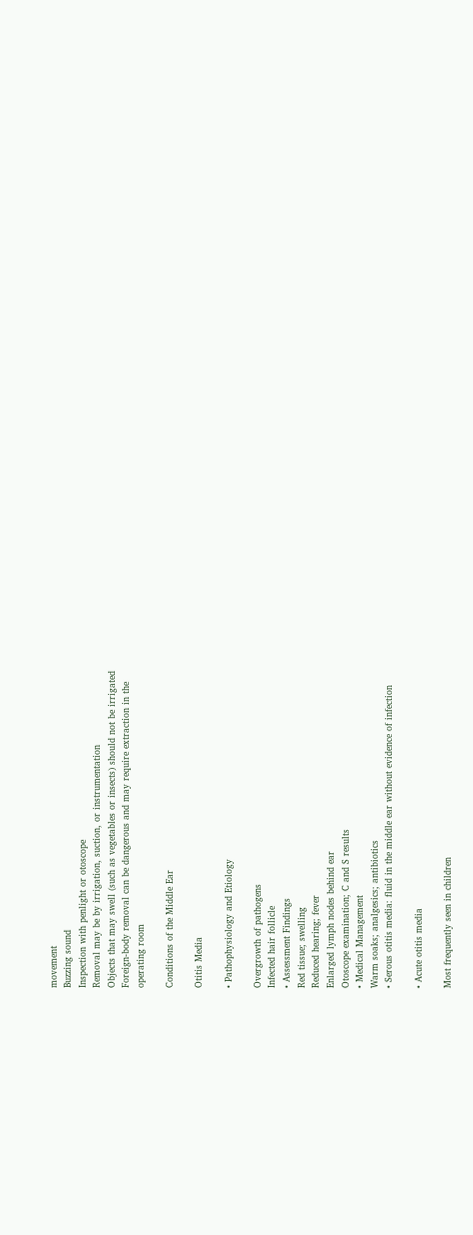movement
Buzzing sound
Inspection with penlight or otoscope
Removal may be by irrigation, suction, or instrumentation
Objects that may swell (such as vegetables or insects) should not be irrigated
Foreign-body removal can be dangerous and may require extraction in the
operating room

Conditions of the Middle Ear

Otitis Media

• Pathophysiology and Etiology

Overgrowth of pathogens
Infected hair follicle
• Assessment Findings
Red tissue; swelling
Reduced hearing; fever
Enlarged lymph nodes behind ear
Otoscope examination; C and S results
• Medical Management
Warm soaks; analgesics; antibiotics
• Serous otitis media: fluid in the middle ear without evidence of infection

• Acute otitis media

Most frequently seen in children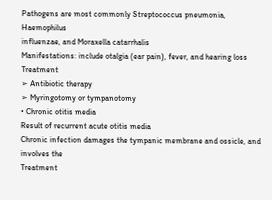Pathogens are most commonly Streptococcus pneumonia, Haemophilus
influenzae, and Moraxella catarrhalis
Manifestations: include otalgia (ear pain), fever, and hearing loss
Treatment
➢ Antibiotic therapy
➢ Myringotomy or tympanotomy
• Chronic otitis media
Result of recurrent acute otitis media
Chronic infection damages the tympanic membrane and ossicle, and involves the
Treatment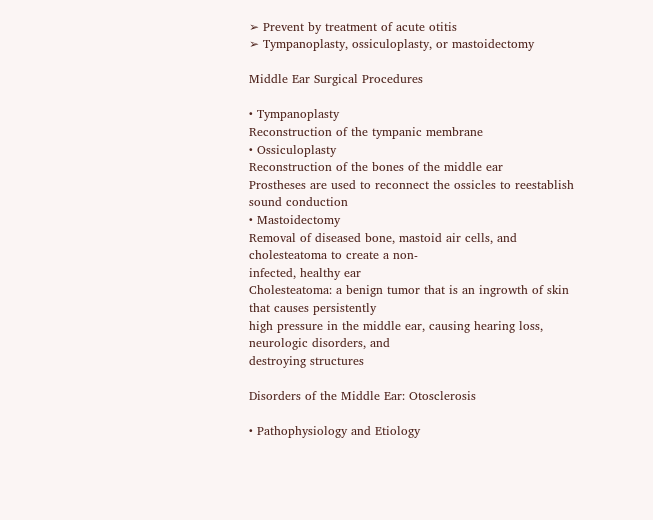➢ Prevent by treatment of acute otitis
➢ Tympanoplasty, ossiculoplasty, or mastoidectomy

Middle Ear Surgical Procedures

• Tympanoplasty
Reconstruction of the tympanic membrane
• Ossiculoplasty
Reconstruction of the bones of the middle ear
Prostheses are used to reconnect the ossicles to reestablish sound conduction
• Mastoidectomy
Removal of diseased bone, mastoid air cells, and cholesteatoma to create a non-
infected, healthy ear
Cholesteatoma: a benign tumor that is an ingrowth of skin that causes persistently
high pressure in the middle ear, causing hearing loss, neurologic disorders, and
destroying structures

Disorders of the Middle Ear: Otosclerosis

• Pathophysiology and Etiology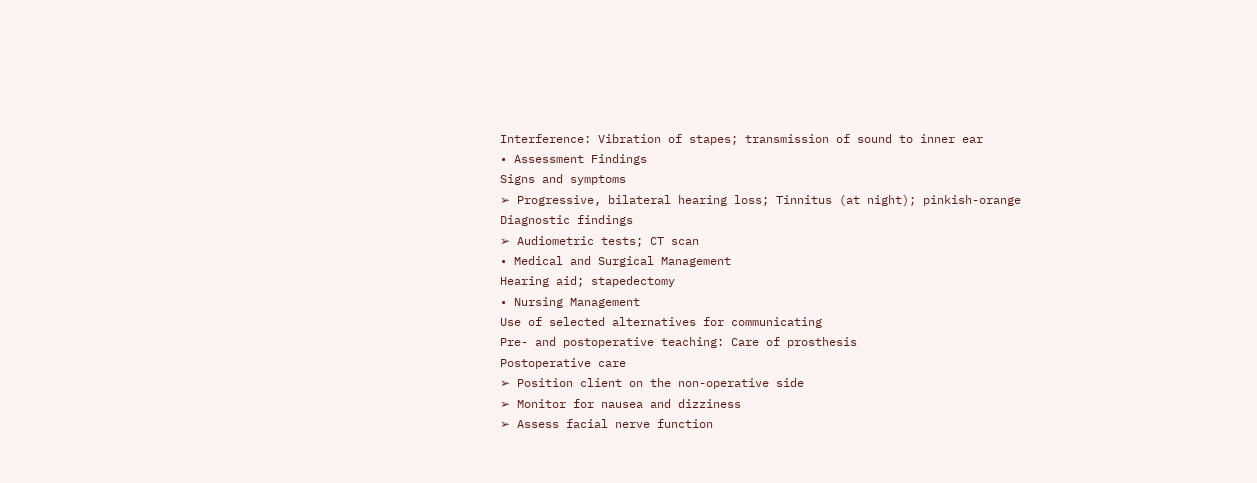Interference: Vibration of stapes; transmission of sound to inner ear
• Assessment Findings
Signs and symptoms
➢ Progressive, bilateral hearing loss; Tinnitus (at night); pinkish-orange
Diagnostic findings
➢ Audiometric tests; CT scan
• Medical and Surgical Management
Hearing aid; stapedectomy
• Nursing Management
Use of selected alternatives for communicating
Pre- and postoperative teaching: Care of prosthesis
Postoperative care
➢ Position client on the non-operative side
➢ Monitor for nausea and dizziness
➢ Assess facial nerve function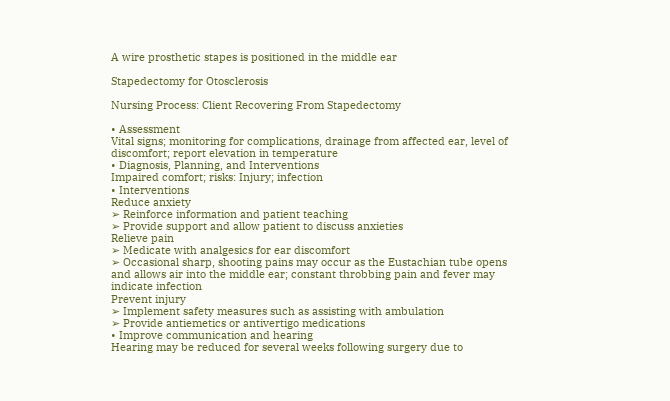A wire prosthetic stapes is positioned in the middle ear

Stapedectomy for Otosclerosis

Nursing Process: Client Recovering From Stapedectomy

• Assessment
Vital signs; monitoring for complications, drainage from affected ear, level of
discomfort; report elevation in temperature
• Diagnosis, Planning, and Interventions
Impaired comfort; risks: Injury; infection
• Interventions
Reduce anxiety
➢ Reinforce information and patient teaching
➢ Provide support and allow patient to discuss anxieties
Relieve pain
➢ Medicate with analgesics for ear discomfort
➢ Occasional sharp, shooting pains may occur as the Eustachian tube opens
and allows air into the middle ear; constant throbbing pain and fever may
indicate infection
Prevent injury
➢ Implement safety measures such as assisting with ambulation
➢ Provide antiemetics or antivertigo medications
• Improve communication and hearing
Hearing may be reduced for several weeks following surgery due to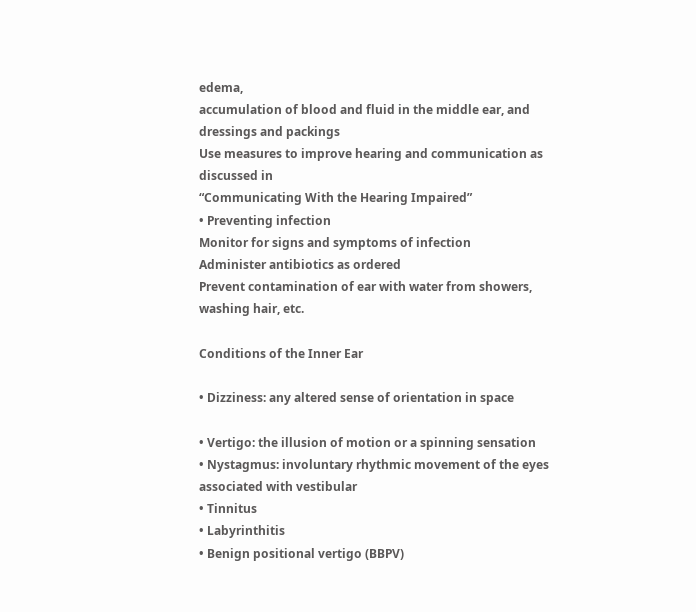edema,
accumulation of blood and fluid in the middle ear, and dressings and packings
Use measures to improve hearing and communication as discussed in
“Communicating With the Hearing Impaired”
• Preventing infection
Monitor for signs and symptoms of infection
Administer antibiotics as ordered
Prevent contamination of ear with water from showers, washing hair, etc.

Conditions of the Inner Ear

• Dizziness: any altered sense of orientation in space

• Vertigo: the illusion of motion or a spinning sensation
• Nystagmus: involuntary rhythmic movement of the eyes associated with vestibular
• Tinnitus
• Labyrinthitis
• Benign positional vertigo (BBPV)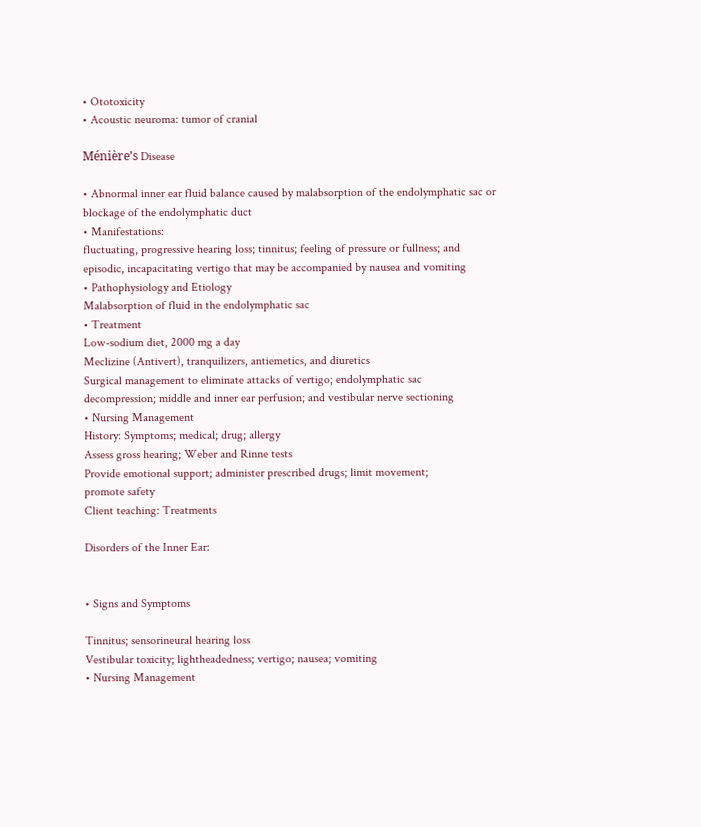• Ototoxicity
• Acoustic neuroma: tumor of cranial

Ménière’s Disease

• Abnormal inner ear fluid balance caused by malabsorption of the endolymphatic sac or
blockage of the endolymphatic duct
• Manifestations:
fluctuating, progressive hearing loss; tinnitus; feeling of pressure or fullness; and
episodic, incapacitating vertigo that may be accompanied by nausea and vomiting
• Pathophysiology and Etiology
Malabsorption of fluid in the endolymphatic sac
• Treatment
Low-sodium diet, 2000 mg a day
Meclizine (Antivert), tranquilizers, antiemetics, and diuretics
Surgical management to eliminate attacks of vertigo; endolymphatic sac
decompression; middle and inner ear perfusion; and vestibular nerve sectioning
• Nursing Management
History: Symptoms; medical; drug; allergy
Assess gross hearing; Weber and Rinne tests
Provide emotional support; administer prescribed drugs; limit movement;
promote safety
Client teaching: Treatments

Disorders of the Inner Ear:


• Signs and Symptoms

Tinnitus; sensorineural hearing loss
Vestibular toxicity; lightheadedness; vertigo; nausea; vomiting
• Nursing Management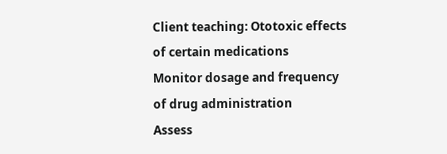Client teaching: Ototoxic effects of certain medications
Monitor dosage and frequency of drug administration
Assess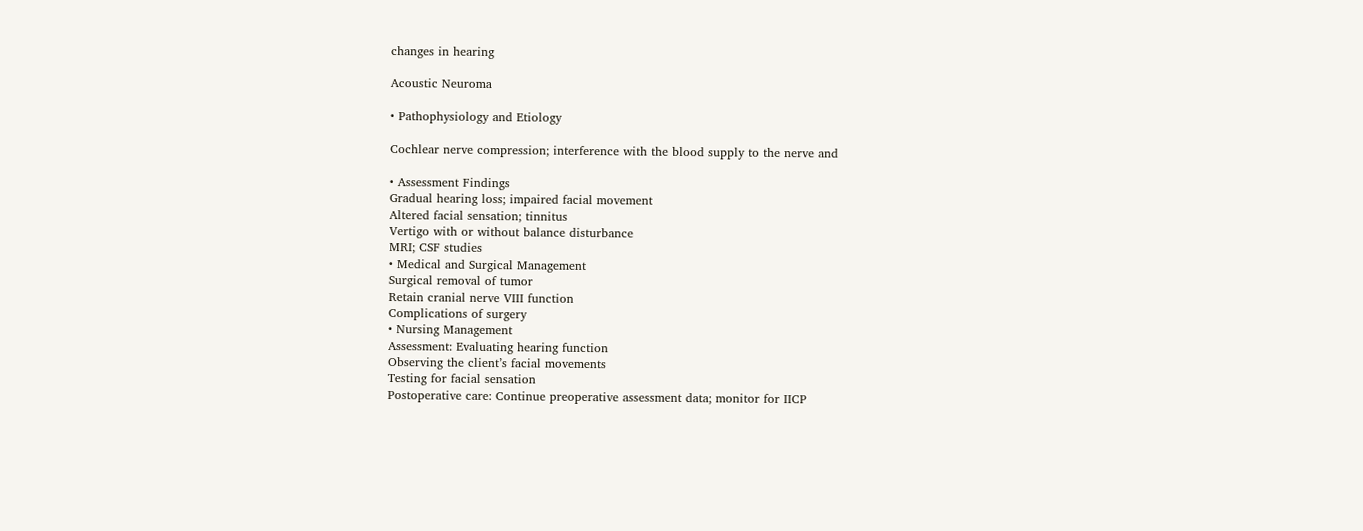changes in hearing

Acoustic Neuroma

• Pathophysiology and Etiology

Cochlear nerve compression; interference with the blood supply to the nerve and

• Assessment Findings
Gradual hearing loss; impaired facial movement
Altered facial sensation; tinnitus
Vertigo with or without balance disturbance
MRI; CSF studies
• Medical and Surgical Management
Surgical removal of tumor
Retain cranial nerve VIII function
Complications of surgery
• Nursing Management
Assessment: Evaluating hearing function
Observing the client’s facial movements
Testing for facial sensation
Postoperative care: Continue preoperative assessment data; monitor for IICP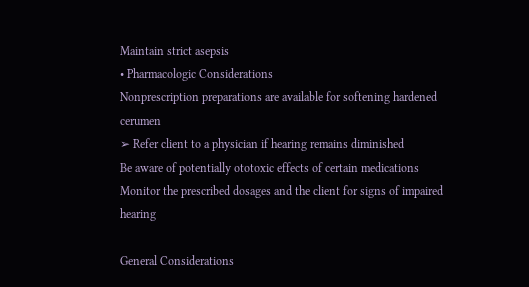Maintain strict asepsis
• Pharmacologic Considerations
Nonprescription preparations are available for softening hardened cerumen
➢ Refer client to a physician if hearing remains diminished
Be aware of potentially ototoxic effects of certain medications
Monitor the prescribed dosages and the client for signs of impaired hearing

General Considerations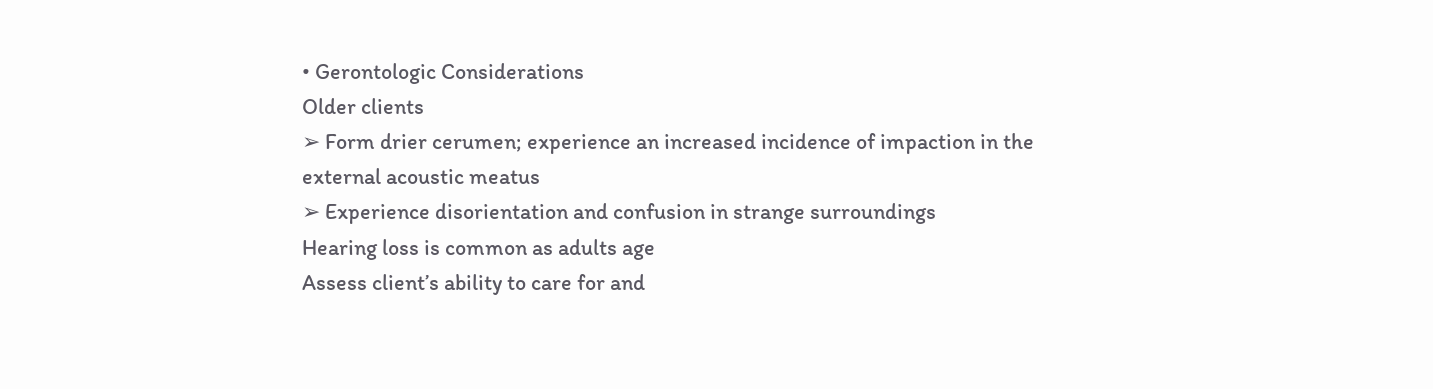• Gerontologic Considerations
Older clients
➢ Form drier cerumen; experience an increased incidence of impaction in the
external acoustic meatus
➢ Experience disorientation and confusion in strange surroundings
Hearing loss is common as adults age
Assess client’s ability to care for and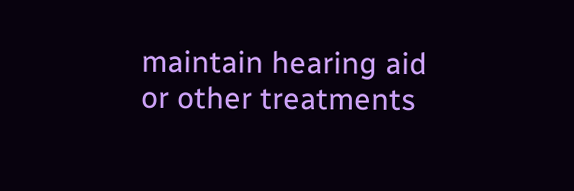maintain hearing aid or other treatments